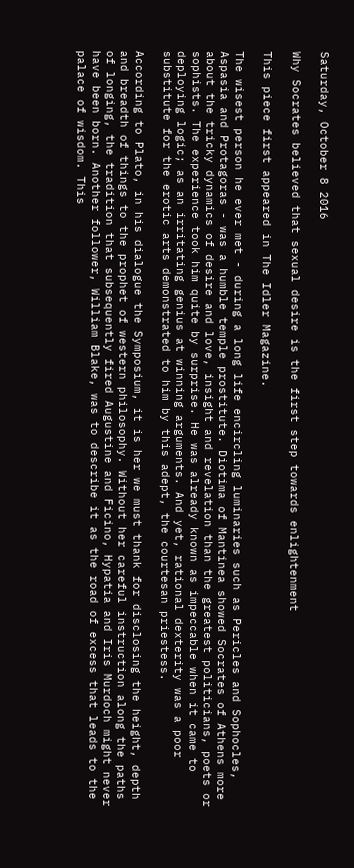Saturday, October 8 2016

Why Socrates believed that sexual desire is the first step towards enlightenment

This piece first appeared in The Idler Magazine.

The wisest person he ever met - during a long life encircling luminaries such as Pericles and Sophocles, Aspasia and Protagoras - was a humble temple prostitute. Diotima of Mantinea showed Socrates of Athens more about the tricky dynamics of desire and love, insight and revelation than the greatest politicians, poets or sophists. The experience took him quite by surprise. He was already known as impeccable when it came to deploying logic; as an irritating genius at winning arguments. And yet, rational dexterity was a poor substitute for the erotic arts demonstrated to him by this adept, the courtesan priestess.

According to Plato, in his dialogue the Symposium, it is her we must thank for disclosing the height, depth and breadth of things to the prophet of western philosophy. Without her careful instruction along the paths of longing, the tradition that subsequently fired Augustine and Ficino, Hypatia and Iris Murdoch might never have been born. Another follower, William Blake, was to describe it as the road of excess that leads to the palace of wisdom. This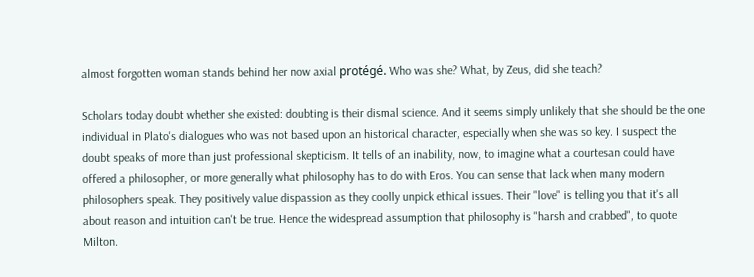almost forgotten woman stands behind her now axial protégé. Who was she? What, by Zeus, did she teach?

Scholars today doubt whether she existed: doubting is their dismal science. And it seems simply unlikely that she should be the one individual in Plato's dialogues who was not based upon an historical character, especially when she was so key. I suspect the doubt speaks of more than just professional skepticism. It tells of an inability, now, to imagine what a courtesan could have offered a philosopher, or more generally what philosophy has to do with Eros. You can sense that lack when many modern philosophers speak. They positively value dispassion as they coolly unpick ethical issues. Their "love" is telling you that it's all about reason and intuition can't be true. Hence the widespread assumption that philosophy is "harsh and crabbed", to quote Milton.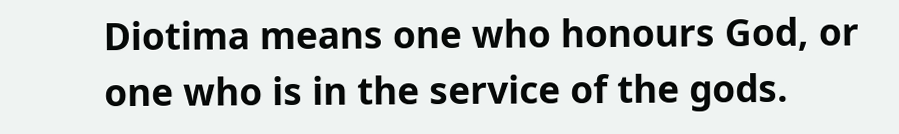Diotima means one who honours God, or one who is in the service of the gods.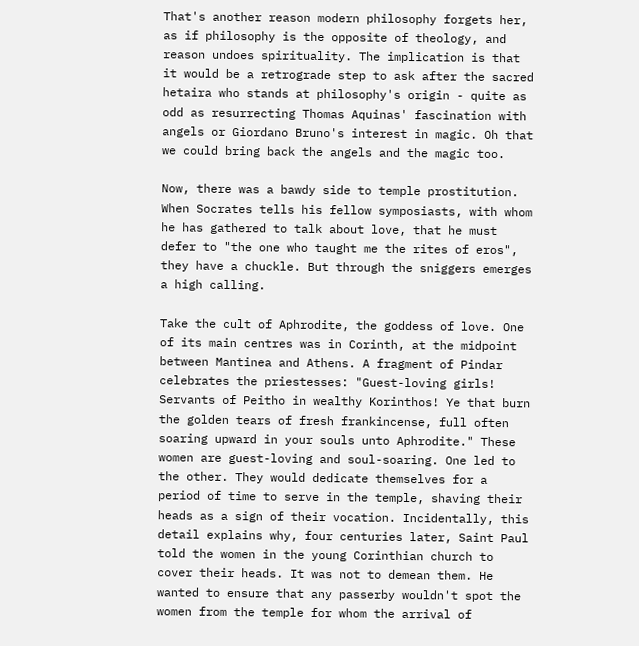That's another reason modern philosophy forgets her, as if philosophy is the opposite of theology, and reason undoes spirituality. The implication is that it would be a retrograde step to ask after the sacred hetaira who stands at philosophy's origin - quite as odd as resurrecting Thomas Aquinas' fascination with angels or Giordano Bruno's interest in magic. Oh that we could bring back the angels and the magic too.

Now, there was a bawdy side to temple prostitution. When Socrates tells his fellow symposiasts, with whom he has gathered to talk about love, that he must defer to "the one who taught me the rites of eros", they have a chuckle. But through the sniggers emerges a high calling.

Take the cult of Aphrodite, the goddess of love. One of its main centres was in Corinth, at the midpoint between Mantinea and Athens. A fragment of Pindar celebrates the priestesses: "Guest-loving girls! Servants of Peitho in wealthy Korinthos! Ye that burn the golden tears of fresh frankincense, full often soaring upward in your souls unto Aphrodite." These women are guest-loving and soul-soaring. One led to the other. They would dedicate themselves for a period of time to serve in the temple, shaving their heads as a sign of their vocation. Incidentally, this detail explains why, four centuries later, Saint Paul told the women in the young Corinthian church to cover their heads. It was not to demean them. He wanted to ensure that any passerby wouldn't spot the women from the temple for whom the arrival of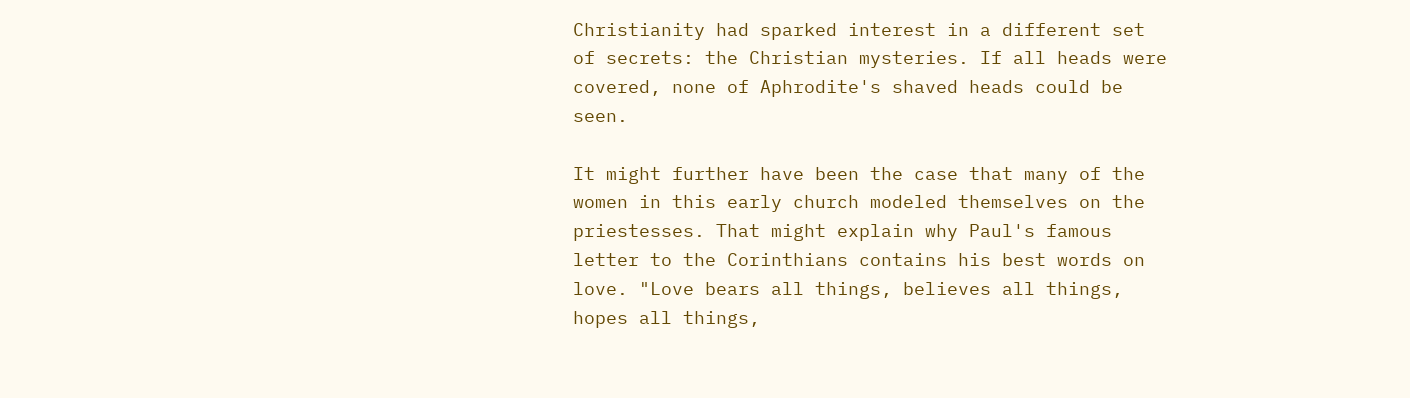Christianity had sparked interest in a different set of secrets: the Christian mysteries. If all heads were covered, none of Aphrodite's shaved heads could be seen.

It might further have been the case that many of the women in this early church modeled themselves on the priestesses. That might explain why Paul's famous letter to the Corinthians contains his best words on love. "Love bears all things, believes all things, hopes all things,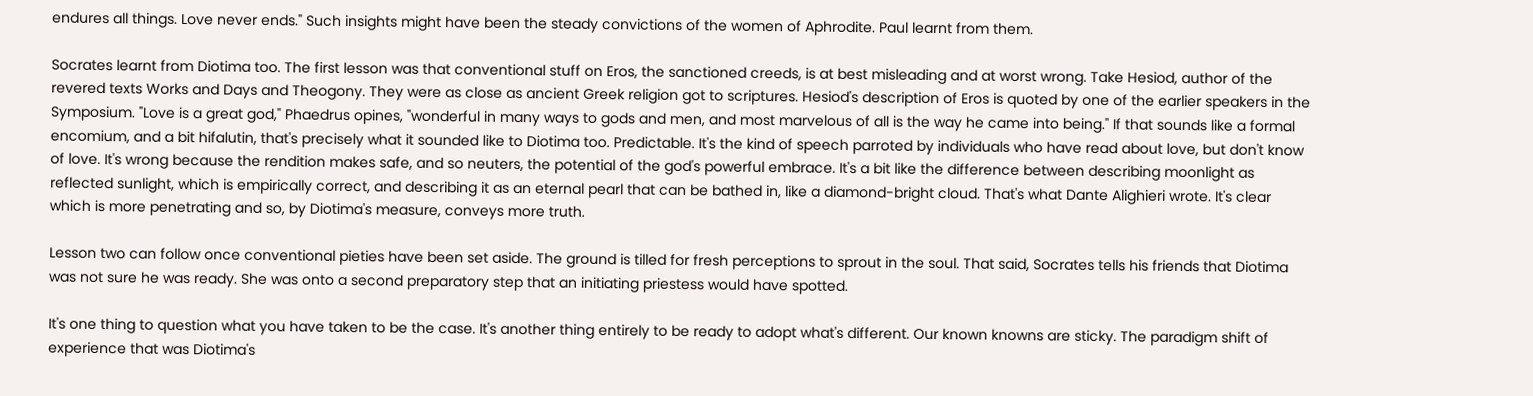endures all things. Love never ends." Such insights might have been the steady convictions of the women of Aphrodite. Paul learnt from them.

Socrates learnt from Diotima too. The first lesson was that conventional stuff on Eros, the sanctioned creeds, is at best misleading and at worst wrong. Take Hesiod, author of the revered texts Works and Days and Theogony. They were as close as ancient Greek religion got to scriptures. Hesiod's description of Eros is quoted by one of the earlier speakers in the Symposium. "Love is a great god," Phaedrus opines, "wonderful in many ways to gods and men, and most marvelous of all is the way he came into being." If that sounds like a formal encomium, and a bit hifalutin, that's precisely what it sounded like to Diotima too. Predictable. It's the kind of speech parroted by individuals who have read about love, but don't know of love. It's wrong because the rendition makes safe, and so neuters, the potential of the god's powerful embrace. It's a bit like the difference between describing moonlight as reflected sunlight, which is empirically correct, and describing it as an eternal pearl that can be bathed in, like a diamond-bright cloud. That's what Dante Alighieri wrote. It's clear which is more penetrating and so, by Diotima's measure, conveys more truth.

Lesson two can follow once conventional pieties have been set aside. The ground is tilled for fresh perceptions to sprout in the soul. That said, Socrates tells his friends that Diotima was not sure he was ready. She was onto a second preparatory step that an initiating priestess would have spotted.

It's one thing to question what you have taken to be the case. It's another thing entirely to be ready to adopt what's different. Our known knowns are sticky. The paradigm shift of experience that was Diotima's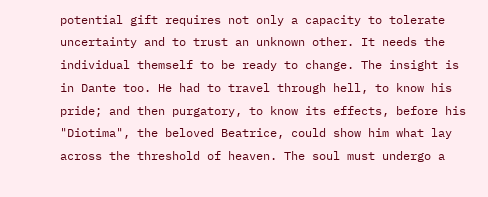potential gift requires not only a capacity to tolerate uncertainty and to trust an unknown other. It needs the individual themself to be ready to change. The insight is in Dante too. He had to travel through hell, to know his pride; and then purgatory, to know its effects, before his "Diotima", the beloved Beatrice, could show him what lay across the threshold of heaven. The soul must undergo a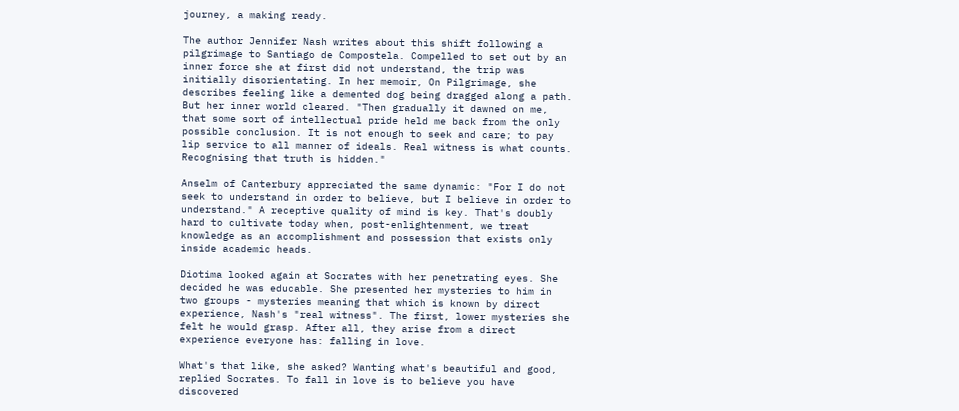journey, a making ready.

The author Jennifer Nash writes about this shift following a pilgrimage to Santiago de Compostela. Compelled to set out by an inner force she at first did not understand, the trip was initially disorientating. In her memoir, On Pilgrimage, she describes feeling like a demented dog being dragged along a path. But her inner world cleared. "Then gradually it dawned on me, that some sort of intellectual pride held me back from the only possible conclusion. It is not enough to seek and care; to pay lip service to all manner of ideals. Real witness is what counts. Recognising that truth is hidden."

Anselm of Canterbury appreciated the same dynamic: "For I do not seek to understand in order to believe, but I believe in order to understand." A receptive quality of mind is key. That's doubly hard to cultivate today when, post-enlightenment, we treat knowledge as an accomplishment and possession that exists only inside academic heads.

Diotima looked again at Socrates with her penetrating eyes. She decided he was educable. She presented her mysteries to him in two groups - mysteries meaning that which is known by direct experience, Nash's "real witness". The first, lower mysteries she felt he would grasp. After all, they arise from a direct experience everyone has: falling in love.

What's that like, she asked? Wanting what's beautiful and good, replied Socrates. To fall in love is to believe you have discovered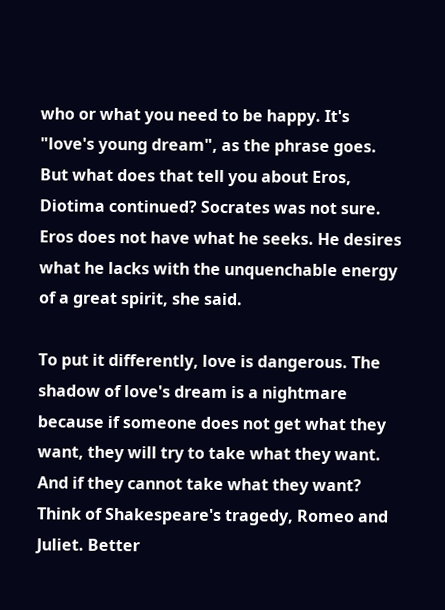who or what you need to be happy. It's "love's young dream", as the phrase goes. But what does that tell you about Eros, Diotima continued? Socrates was not sure. Eros does not have what he seeks. He desires what he lacks with the unquenchable energy of a great spirit, she said.

To put it differently, love is dangerous. The shadow of love's dream is a nightmare because if someone does not get what they want, they will try to take what they want. And if they cannot take what they want? Think of Shakespeare's tragedy, Romeo and Juliet. Better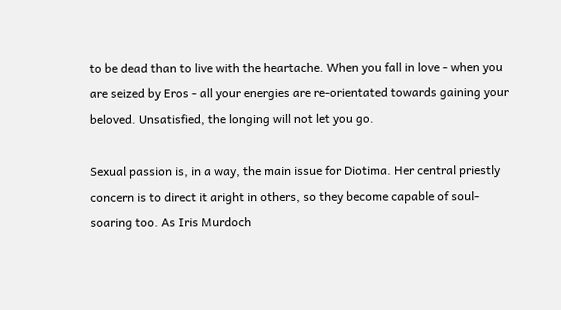to be dead than to live with the heartache. When you fall in love - when you are seized by Eros - all your energies are re-orientated towards gaining your beloved. Unsatisfied, the longing will not let you go.

Sexual passion is, in a way, the main issue for Diotima. Her central priestly concern is to direct it aright in others, so they become capable of soul-soaring too. As Iris Murdoch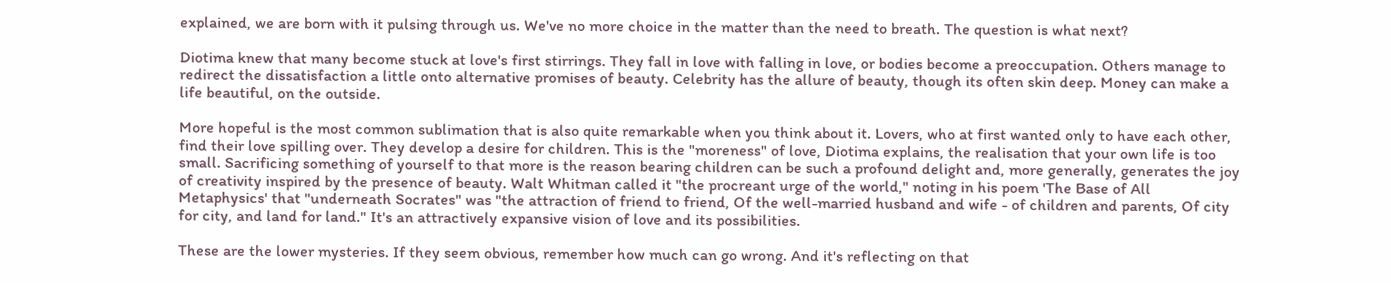explained, we are born with it pulsing through us. We've no more choice in the matter than the need to breath. The question is what next?

Diotima knew that many become stuck at love's first stirrings. They fall in love with falling in love, or bodies become a preoccupation. Others manage to redirect the dissatisfaction a little onto alternative promises of beauty. Celebrity has the allure of beauty, though its often skin deep. Money can make a life beautiful, on the outside.

More hopeful is the most common sublimation that is also quite remarkable when you think about it. Lovers, who at first wanted only to have each other, find their love spilling over. They develop a desire for children. This is the "moreness" of love, Diotima explains, the realisation that your own life is too small. Sacrificing something of yourself to that more is the reason bearing children can be such a profound delight and, more generally, generates the joy of creativity inspired by the presence of beauty. Walt Whitman called it "the procreant urge of the world," noting in his poem 'The Base of All Metaphysics' that "underneath Socrates" was "the attraction of friend to friend, Of the well-married husband and wife - of children and parents, Of city for city, and land for land." It's an attractively expansive vision of love and its possibilities.

These are the lower mysteries. If they seem obvious, remember how much can go wrong. And it's reflecting on that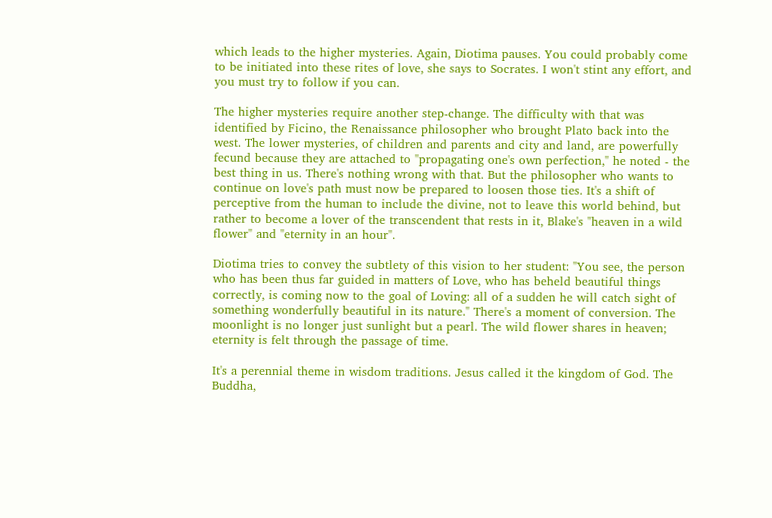which leads to the higher mysteries. Again, Diotima pauses. You could probably come to be initiated into these rites of love, she says to Socrates. I won't stint any effort, and you must try to follow if you can.

The higher mysteries require another step-change. The difficulty with that was identified by Ficino, the Renaissance philosopher who brought Plato back into the west. The lower mysteries, of children and parents and city and land, are powerfully fecund because they are attached to "propagating one's own perfection," he noted - the best thing in us. There's nothing wrong with that. But the philosopher who wants to continue on love's path must now be prepared to loosen those ties. It's a shift of perceptive from the human to include the divine, not to leave this world behind, but rather to become a lover of the transcendent that rests in it, Blake's "heaven in a wild flower" and "eternity in an hour".

Diotima tries to convey the subtlety of this vision to her student: "You see, the person who has been thus far guided in matters of Love, who has beheld beautiful things correctly, is coming now to the goal of Loving: all of a sudden he will catch sight of something wonderfully beautiful in its nature." There's a moment of conversion. The moonlight is no longer just sunlight but a pearl. The wild flower shares in heaven; eternity is felt through the passage of time.

It's a perennial theme in wisdom traditions. Jesus called it the kingdom of God. The Buddha,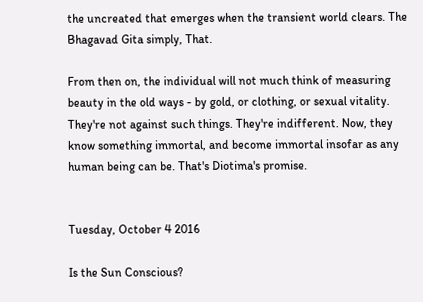the uncreated that emerges when the transient world clears. The Bhagavad Gita simply, That.

From then on, the individual will not much think of measuring beauty in the old ways - by gold, or clothing, or sexual vitality. They're not against such things. They're indifferent. Now, they know something immortal, and become immortal insofar as any human being can be. That's Diotima's promise.


Tuesday, October 4 2016

Is the Sun Conscious?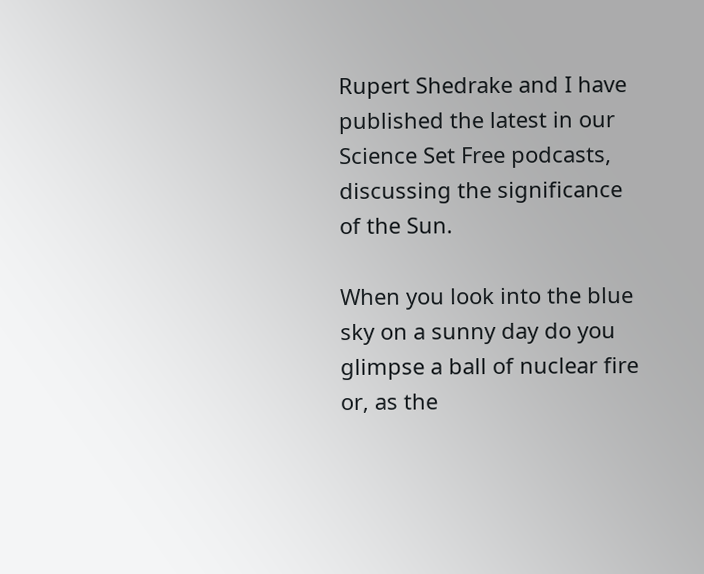Rupert Shedrake and I have published the latest in our Science Set Free podcasts, discussing the significance of the Sun.

When you look into the blue sky on a sunny day do you glimpse a ball of nuclear fire or, as the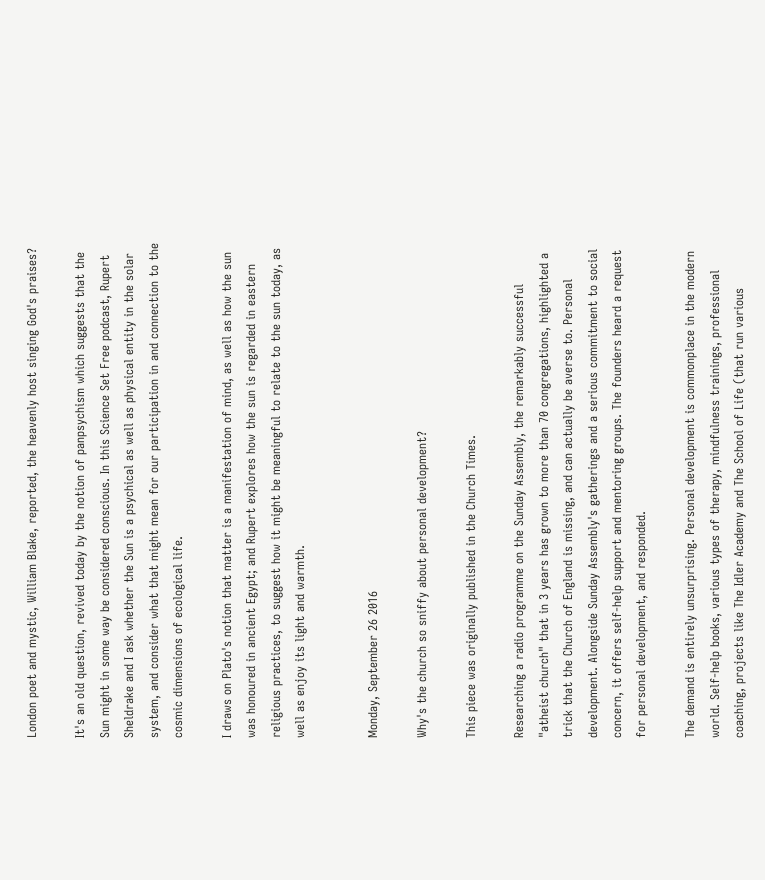London poet and mystic, William Blake, reported, the heavenly host singing God's praises?

It's an old question, revived today by the notion of panpsychism which suggests that the Sun might in some way be considered conscious. In this Science Set Free podcast, Rupert Sheldrake and I ask whether the Sun is a psychical as well as physical entity in the solar system, and consider what that might mean for our participation in and connection to the cosmic dimensions of ecological life.

I draws on Plato's notion that matter is a manifestation of mind, as well as how the sun was honoured in ancient Egypt; and Rupert explores how the sun is regarded in eastern religious practices, to suggest how it might be meaningful to relate to the sun today, as well as enjoy its light and warmth.


Monday, September 26 2016

Why's the church so sniffy about personal development?

This piece was originally published in the Church Times.

Researching a radio programme on the Sunday Assembly, the remarkably successful "atheist church" that in 3 years has grown to more than 70 congregations, highlighted a trick that the Church of England is missing, and can actually be averse to. Personal development. Alongside Sunday Assembly's gatherings and a serious commitment to social concern, it offers self-help support and mentoring groups. The founders heard a request for personal development, and responded.

The demand is entirely unsurprising. Personal development is commonplace in the modern world. Self-help books, various types of therapy, mindfulness trainings, professional coaching, projects like The Idler Academy and The School of Life (that run various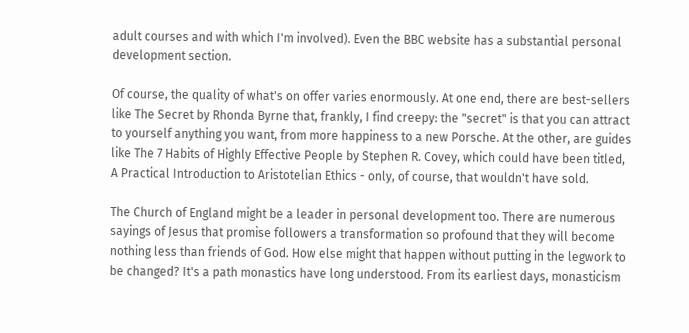adult courses and with which I'm involved). Even the BBC website has a substantial personal development section.

Of course, the quality of what's on offer varies enormously. At one end, there are best-sellers like The Secret by Rhonda Byrne that, frankly, I find creepy: the "secret" is that you can attract to yourself anything you want, from more happiness to a new Porsche. At the other, are guides like The 7 Habits of Highly Effective People by Stephen R. Covey, which could have been titled, A Practical Introduction to Aristotelian Ethics - only, of course, that wouldn't have sold.

The Church of England might be a leader in personal development too. There are numerous sayings of Jesus that promise followers a transformation so profound that they will become nothing less than friends of God. How else might that happen without putting in the legwork to be changed? It's a path monastics have long understood. From its earliest days, monasticism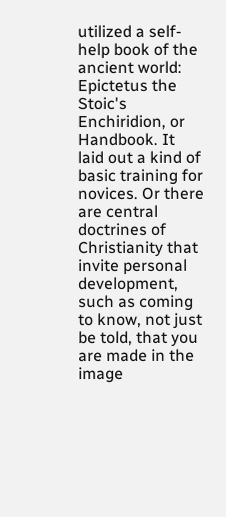utilized a self-help book of the ancient world: Epictetus the Stoic's Enchiridion, or Handbook. It laid out a kind of basic training for novices. Or there are central doctrines of Christianity that invite personal development, such as coming to know, not just be told, that you are made in the image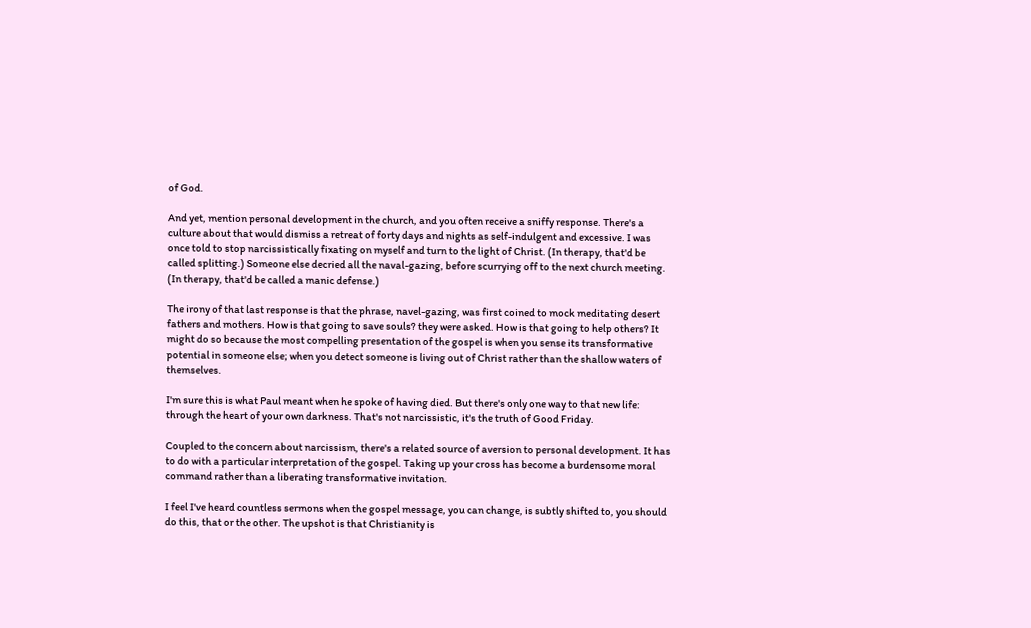of God.

And yet, mention personal development in the church, and you often receive a sniffy response. There's a culture about that would dismiss a retreat of forty days and nights as self-indulgent and excessive. I was once told to stop narcissistically fixating on myself and turn to the light of Christ. (In therapy, that'd be called splitting.) Someone else decried all the naval-gazing, before scurrying off to the next church meeting. (In therapy, that'd be called a manic defense.)

The irony of that last response is that the phrase, navel-gazing, was first coined to mock meditating desert fathers and mothers. How is that going to save souls? they were asked. How is that going to help others? It might do so because the most compelling presentation of the gospel is when you sense its transformative potential in someone else; when you detect someone is living out of Christ rather than the shallow waters of themselves.

I'm sure this is what Paul meant when he spoke of having died. But there's only one way to that new life: through the heart of your own darkness. That's not narcissistic, it's the truth of Good Friday.

Coupled to the concern about narcissism, there's a related source of aversion to personal development. It has to do with a particular interpretation of the gospel. Taking up your cross has become a burdensome moral command rather than a liberating transformative invitation.

I feel I've heard countless sermons when the gospel message, you can change, is subtly shifted to, you should do this, that or the other. The upshot is that Christianity is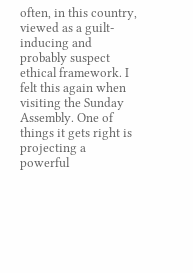often, in this country, viewed as a guilt-inducing and probably suspect ethical framework. I felt this again when visiting the Sunday Assembly. One of things it gets right is projecting a powerful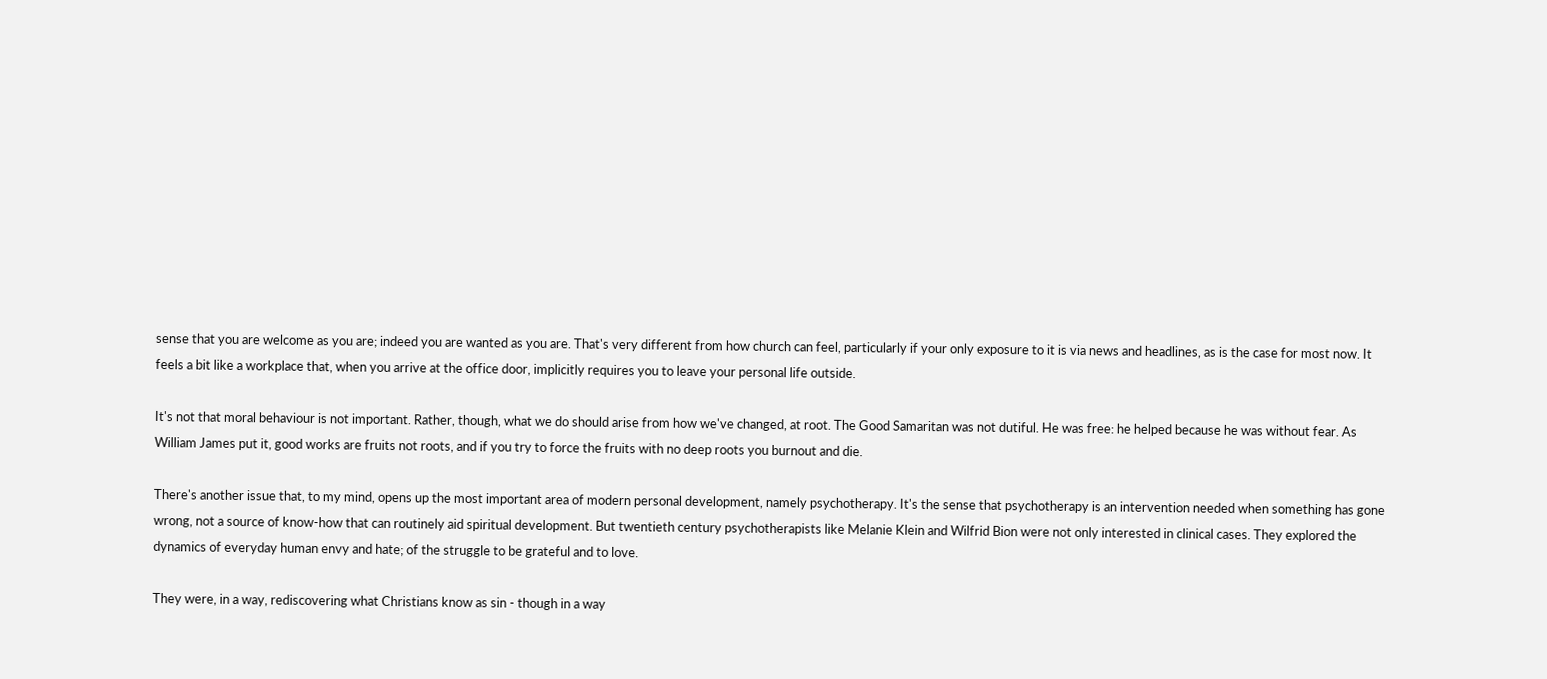sense that you are welcome as you are; indeed you are wanted as you are. That's very different from how church can feel, particularly if your only exposure to it is via news and headlines, as is the case for most now. It feels a bit like a workplace that, when you arrive at the office door, implicitly requires you to leave your personal life outside.

It's not that moral behaviour is not important. Rather, though, what we do should arise from how we've changed, at root. The Good Samaritan was not dutiful. He was free: he helped because he was without fear. As William James put it, good works are fruits not roots, and if you try to force the fruits with no deep roots you burnout and die.

There's another issue that, to my mind, opens up the most important area of modern personal development, namely psychotherapy. It's the sense that psychotherapy is an intervention needed when something has gone wrong, not a source of know-how that can routinely aid spiritual development. But twentieth century psychotherapists like Melanie Klein and Wilfrid Bion were not only interested in clinical cases. They explored the dynamics of everyday human envy and hate; of the struggle to be grateful and to love.

They were, in a way, rediscovering what Christians know as sin - though in a way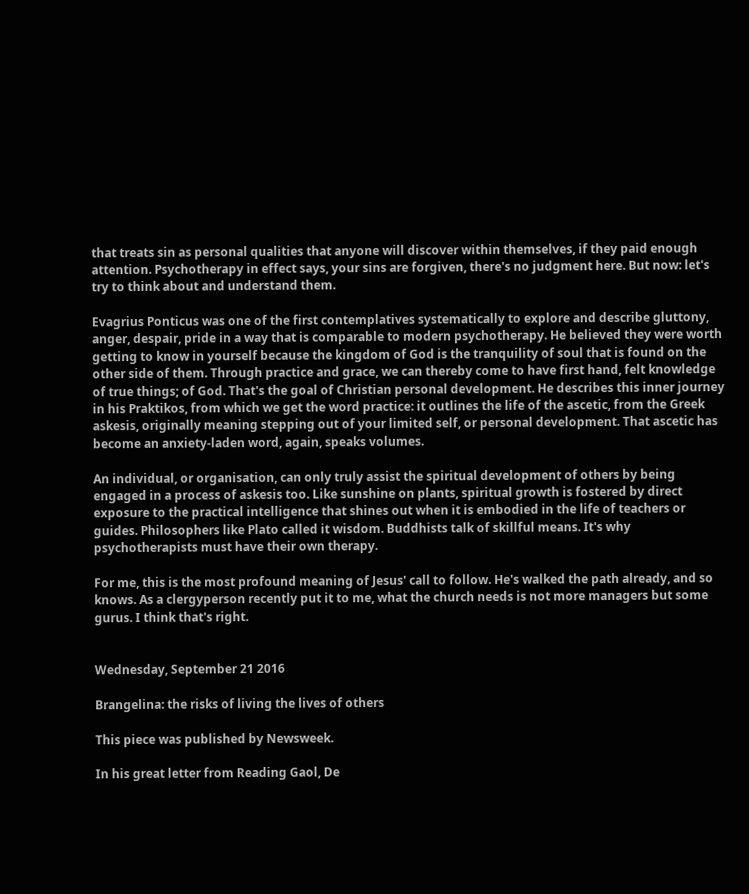that treats sin as personal qualities that anyone will discover within themselves, if they paid enough attention. Psychotherapy in effect says, your sins are forgiven, there's no judgment here. But now: let's try to think about and understand them.

Evagrius Ponticus was one of the first contemplatives systematically to explore and describe gluttony, anger, despair, pride in a way that is comparable to modern psychotherapy. He believed they were worth getting to know in yourself because the kingdom of God is the tranquility of soul that is found on the other side of them. Through practice and grace, we can thereby come to have first hand, felt knowledge of true things; of God. That's the goal of Christian personal development. He describes this inner journey in his Praktikos, from which we get the word practice: it outlines the life of the ascetic, from the Greek askesis, originally meaning stepping out of your limited self, or personal development. That ascetic has become an anxiety-laden word, again, speaks volumes.

An individual, or organisation, can only truly assist the spiritual development of others by being engaged in a process of askesis too. Like sunshine on plants, spiritual growth is fostered by direct exposure to the practical intelligence that shines out when it is embodied in the life of teachers or guides. Philosophers like Plato called it wisdom. Buddhists talk of skillful means. It's why psychotherapists must have their own therapy.

For me, this is the most profound meaning of Jesus' call to follow. He's walked the path already, and so knows. As a clergyperson recently put it to me, what the church needs is not more managers but some gurus. I think that's right.


Wednesday, September 21 2016

Brangelina: the risks of living the lives of others

This piece was published by Newsweek.

In his great letter from Reading Gaol, De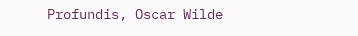Profundis, Oscar Wilde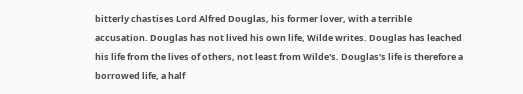bitterly chastises Lord Alfred Douglas, his former lover, with a terrible accusation. Douglas has not lived his own life, Wilde writes. Douglas has leached his life from the lives of others, not least from Wilde's. Douglas's life is therefore a borrowed life, a half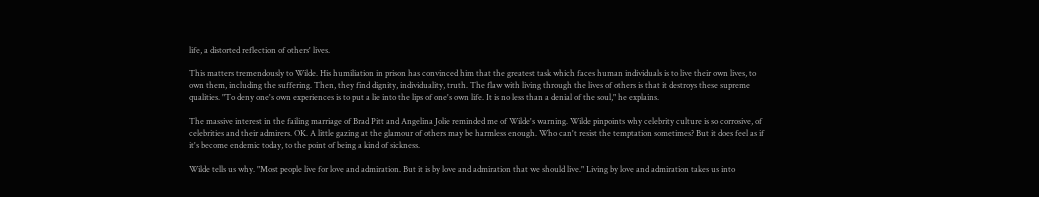life, a distorted reflection of others' lives.

This matters tremendously to Wilde. His humiliation in prison has convinced him that the greatest task which faces human individuals is to live their own lives, to own them, including the suffering. Then, they find dignity, individuality, truth. The flaw with living through the lives of others is that it destroys these supreme qualities. "To deny one's own experiences is to put a lie into the lips of one's own life. It is no less than a denial of the soul," he explains.

The massive interest in the failing marriage of Brad Pitt and Angelina Jolie reminded me of Wilde's warning. Wilde pinpoints why celebrity culture is so corrosive, of celebrities and their admirers. OK. A little gazing at the glamour of others may be harmless enough. Who can't resist the temptation sometimes? But it does feel as if it's become endemic today, to the point of being a kind of sickness.

Wilde tells us why. "Most people live for love and admiration. But it is by love and admiration that we should live." Living by love and admiration takes us into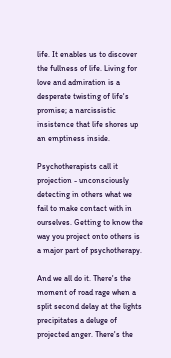life. It enables us to discover the fullness of life. Living for love and admiration is a desperate twisting of life's promise; a narcissistic insistence that life shores up an emptiness inside.

Psychotherapists call it projection - unconsciously detecting in others what we fail to make contact with in ourselves. Getting to know the way you project onto others is a major part of psychotherapy.

And we all do it. There's the moment of road rage when a split second delay at the lights precipitates a deluge of projected anger. There's the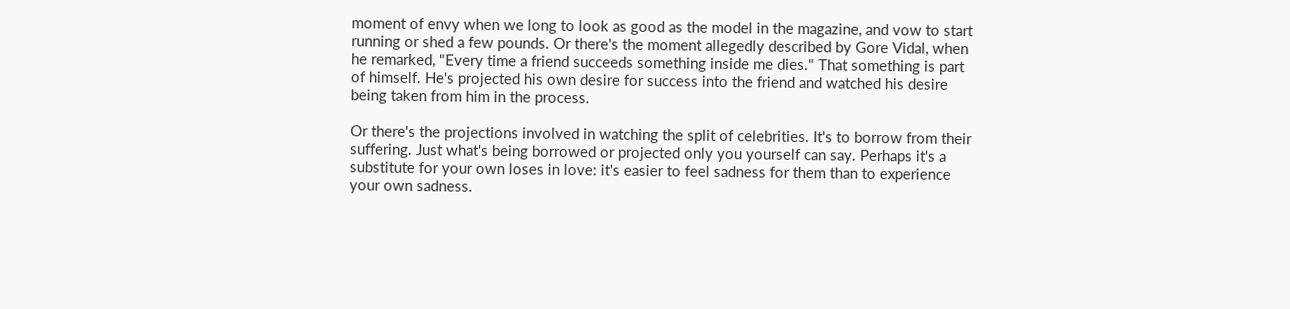moment of envy when we long to look as good as the model in the magazine, and vow to start running or shed a few pounds. Or there's the moment allegedly described by Gore Vidal, when he remarked, "Every time a friend succeeds something inside me dies." That something is part of himself. He's projected his own desire for success into the friend and watched his desire being taken from him in the process.

Or there's the projections involved in watching the split of celebrities. It's to borrow from their suffering. Just what's being borrowed or projected only you yourself can say. Perhaps it's a substitute for your own loses in love: it's easier to feel sadness for them than to experience your own sadness.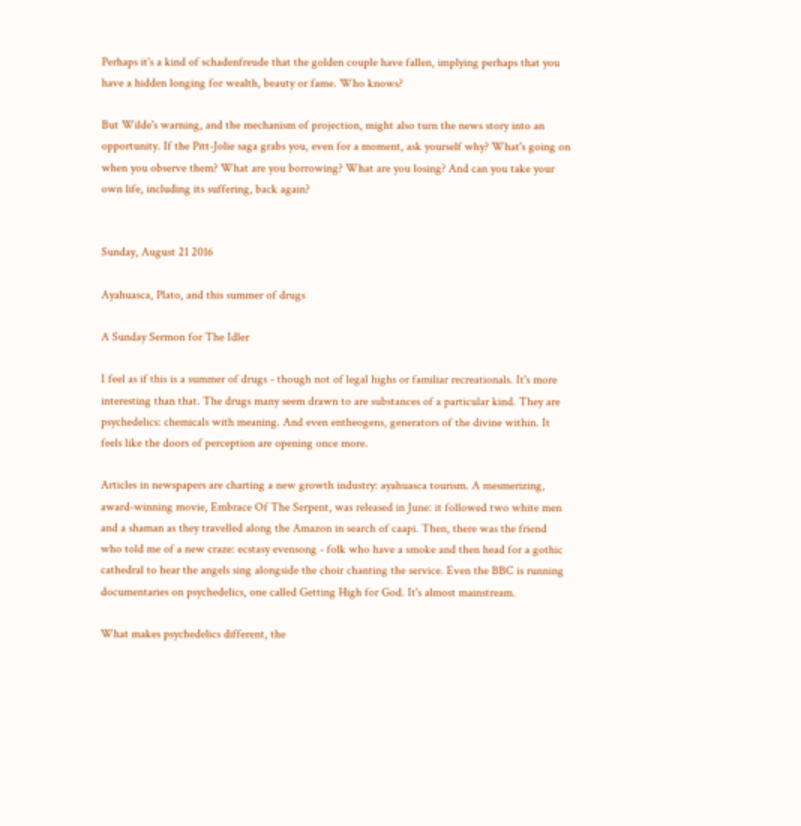Perhaps it's a kind of schadenfreude that the golden couple have fallen, implying perhaps that you have a hidden longing for wealth, beauty or fame. Who knows?

But Wilde's warning, and the mechanism of projection, might also turn the news story into an opportunity. If the Pitt-Jolie saga grabs you, even for a moment, ask yourself why? What's going on when you observe them? What are you borrowing? What are you losing? And can you take your own life, including its suffering, back again?


Sunday, August 21 2016

Ayahuasca, Plato, and this summer of drugs

A Sunday Sermon for The Idler

I feel as if this is a summer of drugs - though not of legal highs or familiar recreationals. It's more interesting than that. The drugs many seem drawn to are substances of a particular kind. They are psychedelics: chemicals with meaning. And even entheogens, generators of the divine within. It feels like the doors of perception are opening once more.

Articles in newspapers are charting a new growth industry: ayahuasca tourism. A mesmerizing, award-winning movie, Embrace Of The Serpent, was released in June: it followed two white men and a shaman as they travelled along the Amazon in search of caapi. Then, there was the friend who told me of a new craze: ecstasy evensong - folk who have a smoke and then head for a gothic cathedral to hear the angels sing alongside the choir chanting the service. Even the BBC is running documentaries on psychedelics, one called Getting High for God. It's almost mainstream.

What makes psychedelics different, the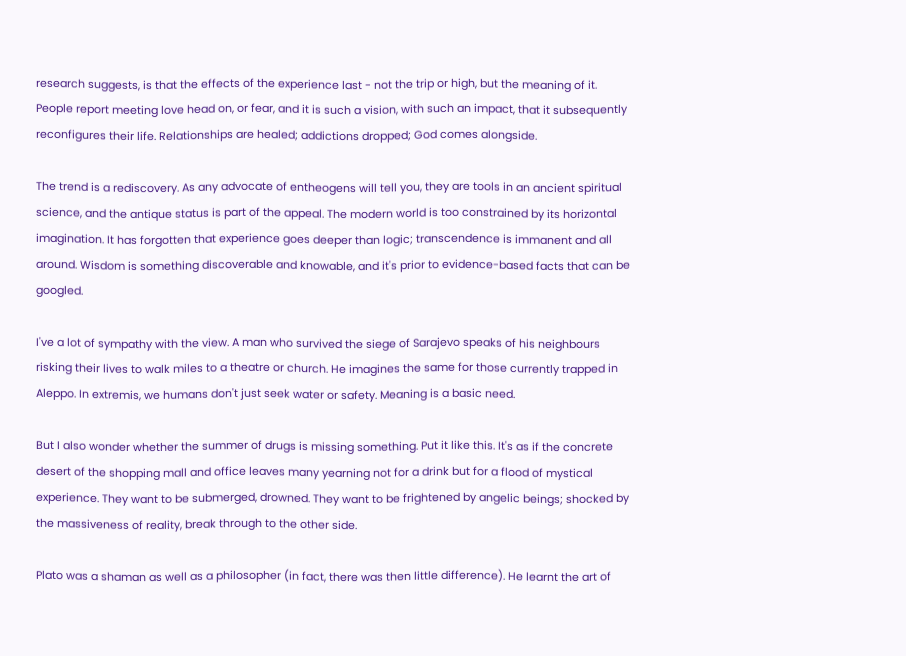research suggests, is that the effects of the experience last - not the trip or high, but the meaning of it. People report meeting love head on, or fear, and it is such a vision, with such an impact, that it subsequently reconfigures their life. Relationships are healed; addictions dropped; God comes alongside.

The trend is a rediscovery. As any advocate of entheogens will tell you, they are tools in an ancient spiritual science, and the antique status is part of the appeal. The modern world is too constrained by its horizontal imagination. It has forgotten that experience goes deeper than logic; transcendence is immanent and all around. Wisdom is something discoverable and knowable, and it's prior to evidence-based facts that can be googled.

I've a lot of sympathy with the view. A man who survived the siege of Sarajevo speaks of his neighbours risking their lives to walk miles to a theatre or church. He imagines the same for those currently trapped in Aleppo. In extremis, we humans don't just seek water or safety. Meaning is a basic need.

But I also wonder whether the summer of drugs is missing something. Put it like this. It's as if the concrete desert of the shopping mall and office leaves many yearning not for a drink but for a flood of mystical experience. They want to be submerged, drowned. They want to be frightened by angelic beings; shocked by the massiveness of reality, break through to the other side.

Plato was a shaman as well as a philosopher (in fact, there was then little difference). He learnt the art of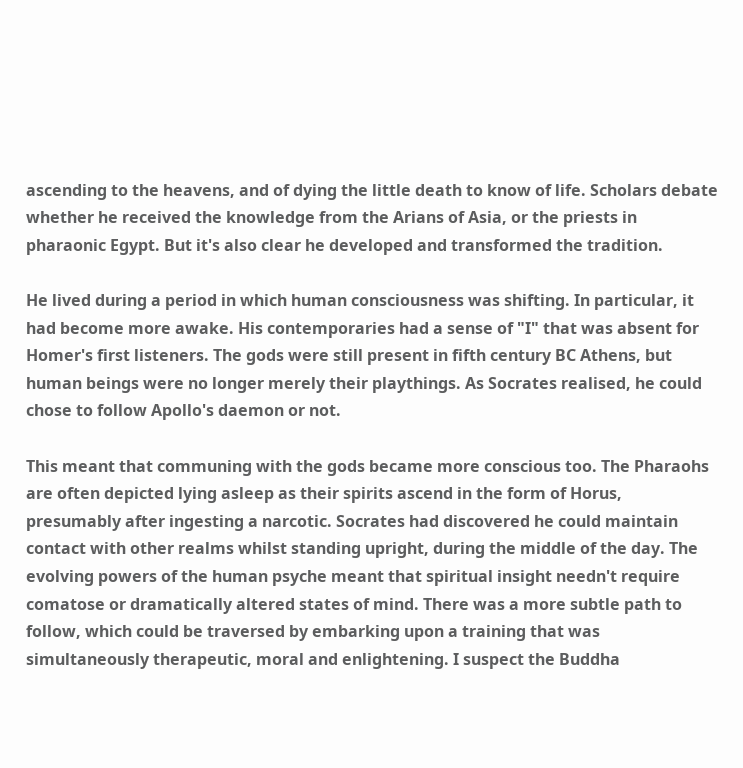ascending to the heavens, and of dying the little death to know of life. Scholars debate whether he received the knowledge from the Arians of Asia, or the priests in pharaonic Egypt. But it's also clear he developed and transformed the tradition.

He lived during a period in which human consciousness was shifting. In particular, it had become more awake. His contemporaries had a sense of "I" that was absent for Homer's first listeners. The gods were still present in fifth century BC Athens, but human beings were no longer merely their playthings. As Socrates realised, he could chose to follow Apollo's daemon or not.

This meant that communing with the gods became more conscious too. The Pharaohs are often depicted lying asleep as their spirits ascend in the form of Horus, presumably after ingesting a narcotic. Socrates had discovered he could maintain contact with other realms whilst standing upright, during the middle of the day. The evolving powers of the human psyche meant that spiritual insight needn't require comatose or dramatically altered states of mind. There was a more subtle path to follow, which could be traversed by embarking upon a training that was simultaneously therapeutic, moral and enlightening. I suspect the Buddha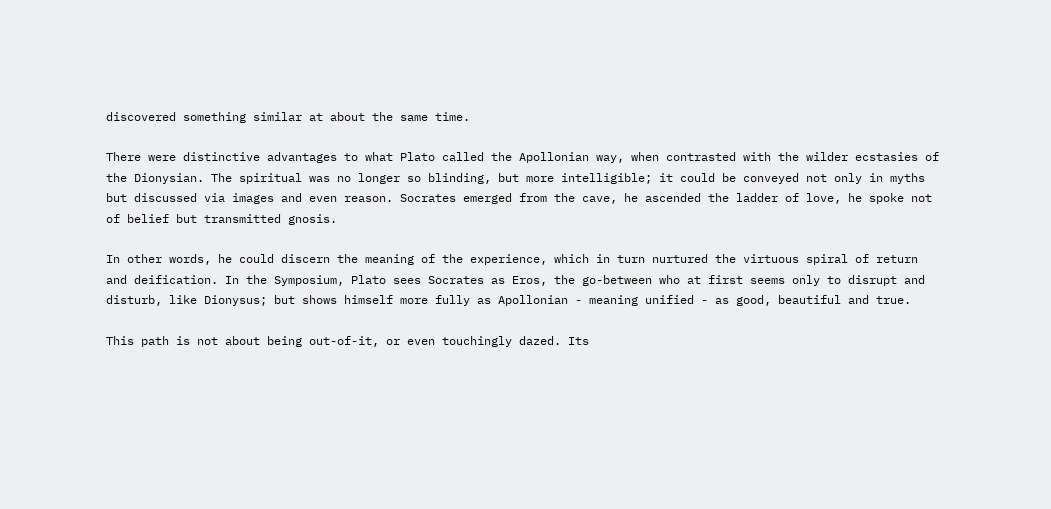discovered something similar at about the same time.

There were distinctive advantages to what Plato called the Apollonian way, when contrasted with the wilder ecstasies of the Dionysian. The spiritual was no longer so blinding, but more intelligible; it could be conveyed not only in myths but discussed via images and even reason. Socrates emerged from the cave, he ascended the ladder of love, he spoke not of belief but transmitted gnosis.

In other words, he could discern the meaning of the experience, which in turn nurtured the virtuous spiral of return and deification. In the Symposium, Plato sees Socrates as Eros, the go-between who at first seems only to disrupt and disturb, like Dionysus; but shows himself more fully as Apollonian - meaning unified - as good, beautiful and true.

This path is not about being out-of-it, or even touchingly dazed. Its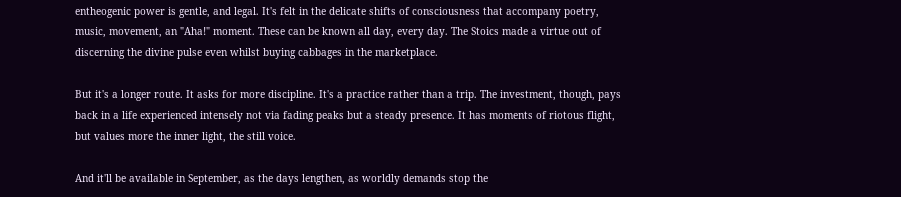entheogenic power is gentle, and legal. It's felt in the delicate shifts of consciousness that accompany poetry, music, movement, an "Aha!" moment. These can be known all day, every day. The Stoics made a virtue out of discerning the divine pulse even whilst buying cabbages in the marketplace.

But it's a longer route. It asks for more discipline. It's a practice rather than a trip. The investment, though, pays back in a life experienced intensely not via fading peaks but a steady presence. It has moments of riotous flight, but values more the inner light, the still voice.

And it'll be available in September, as the days lengthen, as worldly demands stop the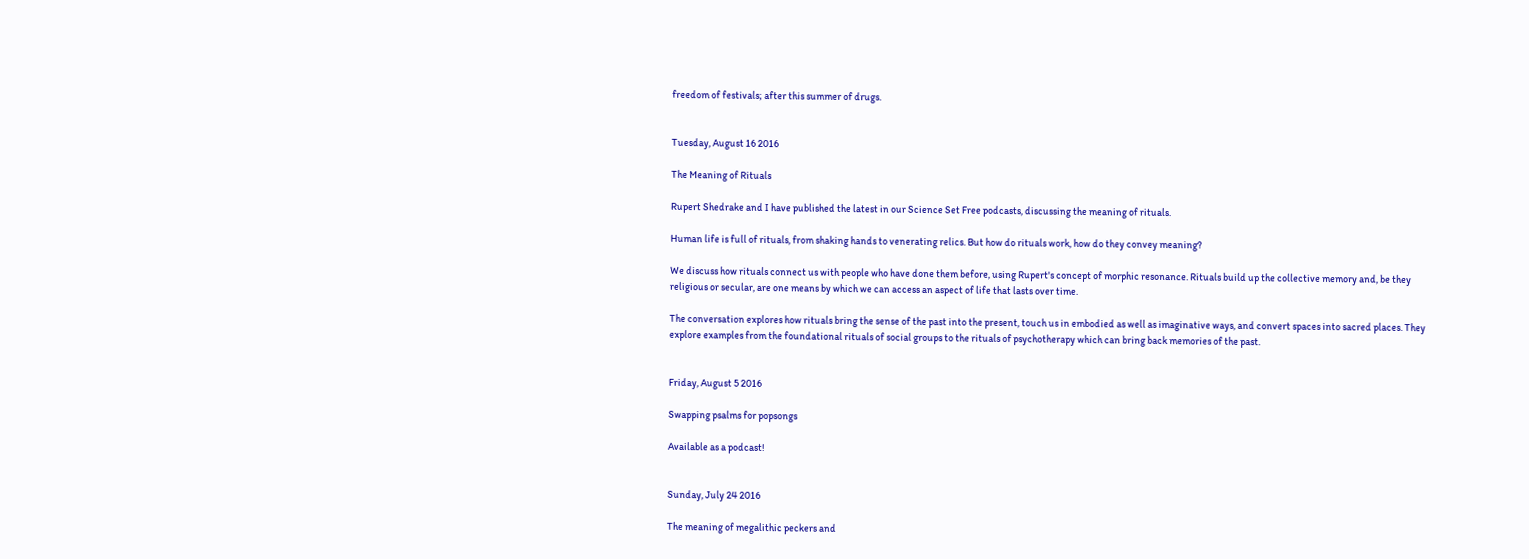freedom of festivals; after this summer of drugs.


Tuesday, August 16 2016

The Meaning of Rituals

Rupert Shedrake and I have published the latest in our Science Set Free podcasts, discussing the meaning of rituals.

Human life is full of rituals, from shaking hands to venerating relics. But how do rituals work, how do they convey meaning?

We discuss how rituals connect us with people who have done them before, using Rupert's concept of morphic resonance. Rituals build up the collective memory and, be they religious or secular, are one means by which we can access an aspect of life that lasts over time.

The conversation explores how rituals bring the sense of the past into the present, touch us in embodied as well as imaginative ways, and convert spaces into sacred places. They explore examples from the foundational rituals of social groups to the rituals of psychotherapy which can bring back memories of the past.


Friday, August 5 2016

Swapping psalms for popsongs

Available as a podcast!


Sunday, July 24 2016

The meaning of megalithic peckers and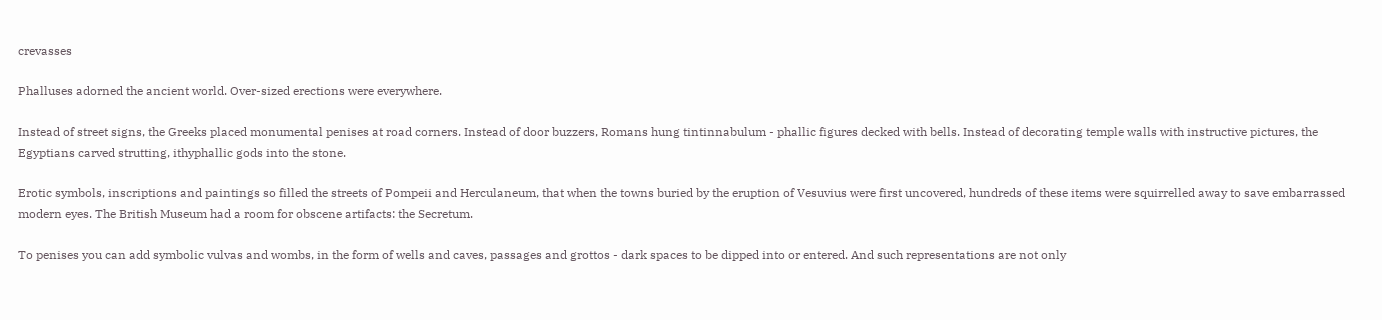crevasses

Phalluses adorned the ancient world. Over-sized erections were everywhere.

Instead of street signs, the Greeks placed monumental penises at road corners. Instead of door buzzers, Romans hung tintinnabulum - phallic figures decked with bells. Instead of decorating temple walls with instructive pictures, the Egyptians carved strutting, ithyphallic gods into the stone.

Erotic symbols, inscriptions and paintings so filled the streets of Pompeii and Herculaneum, that when the towns buried by the eruption of Vesuvius were first uncovered, hundreds of these items were squirrelled away to save embarrassed modern eyes. The British Museum had a room for obscene artifacts: the Secretum.

To penises you can add symbolic vulvas and wombs, in the form of wells and caves, passages and grottos - dark spaces to be dipped into or entered. And such representations are not only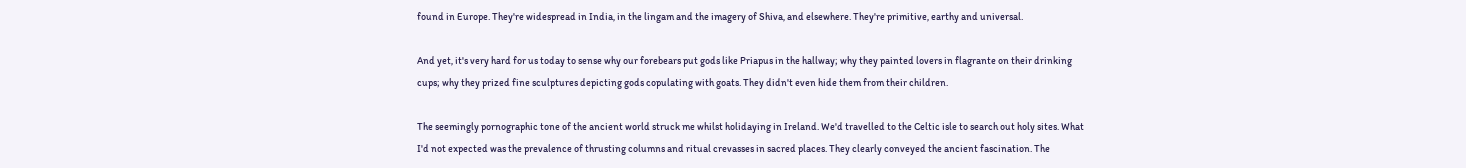found in Europe. They're widespread in India, in the lingam and the imagery of Shiva, and elsewhere. They're primitive, earthy and universal.

And yet, it's very hard for us today to sense why our forebears put gods like Priapus in the hallway; why they painted lovers in flagrante on their drinking cups; why they prized fine sculptures depicting gods copulating with goats. They didn't even hide them from their children.

The seemingly pornographic tone of the ancient world struck me whilst holidaying in Ireland. We'd travelled to the Celtic isle to search out holy sites. What I'd not expected was the prevalence of thrusting columns and ritual crevasses in sacred places. They clearly conveyed the ancient fascination. The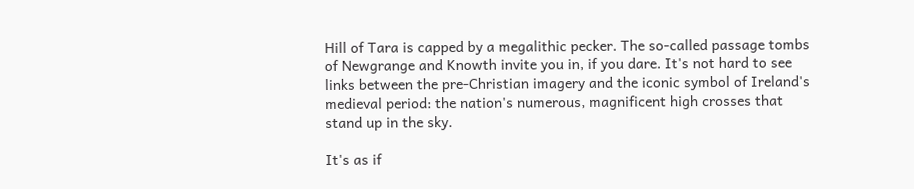Hill of Tara is capped by a megalithic pecker. The so-called passage tombs of Newgrange and Knowth invite you in, if you dare. It's not hard to see links between the pre-Christian imagery and the iconic symbol of Ireland's medieval period: the nation's numerous, magnificent high crosses that stand up in the sky.

It's as if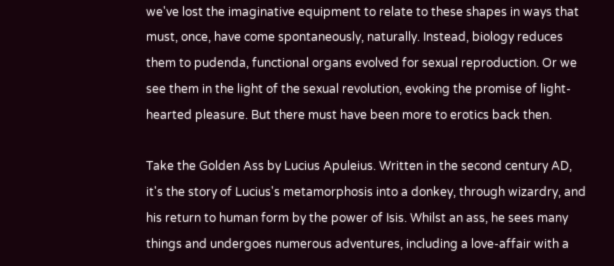we've lost the imaginative equipment to relate to these shapes in ways that must, once, have come spontaneously, naturally. Instead, biology reduces them to pudenda, functional organs evolved for sexual reproduction. Or we see them in the light of the sexual revolution, evoking the promise of light-hearted pleasure. But there must have been more to erotics back then.

Take the Golden Ass by Lucius Apuleius. Written in the second century AD, it's the story of Lucius's metamorphosis into a donkey, through wizardry, and his return to human form by the power of Isis. Whilst an ass, he sees many things and undergoes numerous adventures, including a love-affair with a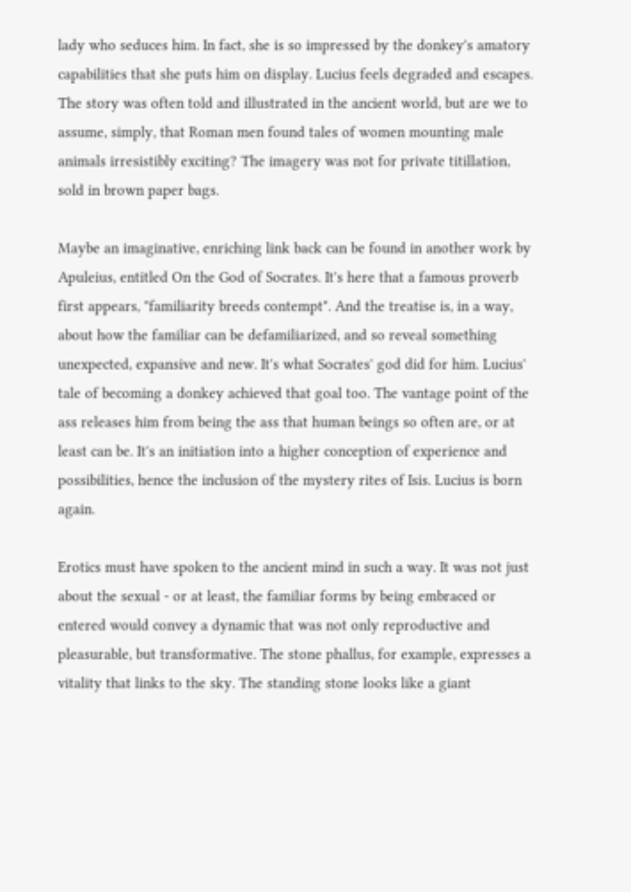lady who seduces him. In fact, she is so impressed by the donkey's amatory capabilities that she puts him on display. Lucius feels degraded and escapes. The story was often told and illustrated in the ancient world, but are we to assume, simply, that Roman men found tales of women mounting male animals irresistibly exciting? The imagery was not for private titillation, sold in brown paper bags.

Maybe an imaginative, enriching link back can be found in another work by Apuleius, entitled On the God of Socrates. It's here that a famous proverb first appears, "familiarity breeds contempt". And the treatise is, in a way, about how the familiar can be defamiliarized, and so reveal something unexpected, expansive and new. It's what Socrates' god did for him. Lucius' tale of becoming a donkey achieved that goal too. The vantage point of the ass releases him from being the ass that human beings so often are, or at least can be. It's an initiation into a higher conception of experience and possibilities, hence the inclusion of the mystery rites of Isis. Lucius is born again.

Erotics must have spoken to the ancient mind in such a way. It was not just about the sexual - or at least, the familiar forms by being embraced or entered would convey a dynamic that was not only reproductive and pleasurable, but transformative. The stone phallus, for example, expresses a vitality that links to the sky. The standing stone looks like a giant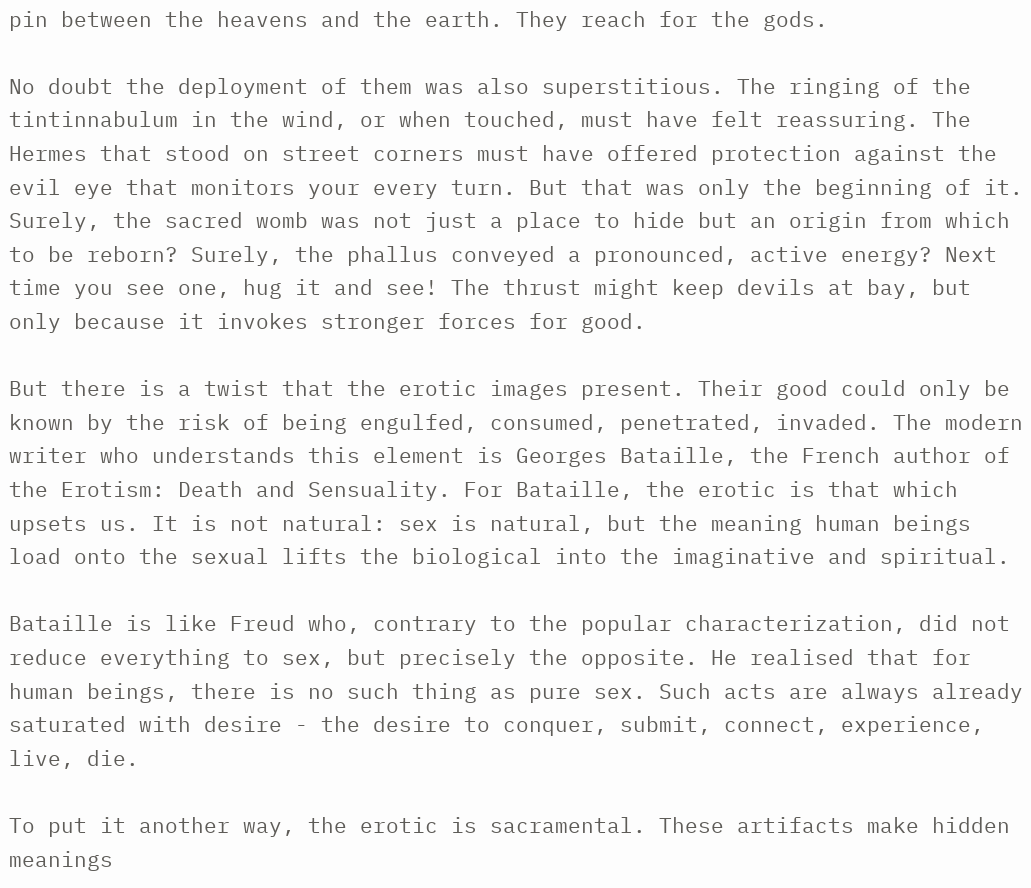pin between the heavens and the earth. They reach for the gods.

No doubt the deployment of them was also superstitious. The ringing of the tintinnabulum in the wind, or when touched, must have felt reassuring. The Hermes that stood on street corners must have offered protection against the evil eye that monitors your every turn. But that was only the beginning of it. Surely, the sacred womb was not just a place to hide but an origin from which to be reborn? Surely, the phallus conveyed a pronounced, active energy? Next time you see one, hug it and see! The thrust might keep devils at bay, but only because it invokes stronger forces for good.

But there is a twist that the erotic images present. Their good could only be known by the risk of being engulfed, consumed, penetrated, invaded. The modern writer who understands this element is Georges Bataille, the French author of the Erotism: Death and Sensuality. For Bataille, the erotic is that which upsets us. It is not natural: sex is natural, but the meaning human beings load onto the sexual lifts the biological into the imaginative and spiritual.

Bataille is like Freud who, contrary to the popular characterization, did not reduce everything to sex, but precisely the opposite. He realised that for human beings, there is no such thing as pure sex. Such acts are always already saturated with desire - the desire to conquer, submit, connect, experience, live, die.

To put it another way, the erotic is sacramental. These artifacts make hidden meanings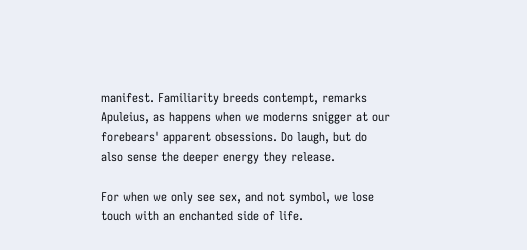manifest. Familiarity breeds contempt, remarks Apuleius, as happens when we moderns snigger at our forebears' apparent obsessions. Do laugh, but do also sense the deeper energy they release.

For when we only see sex, and not symbol, we lose touch with an enchanted side of life.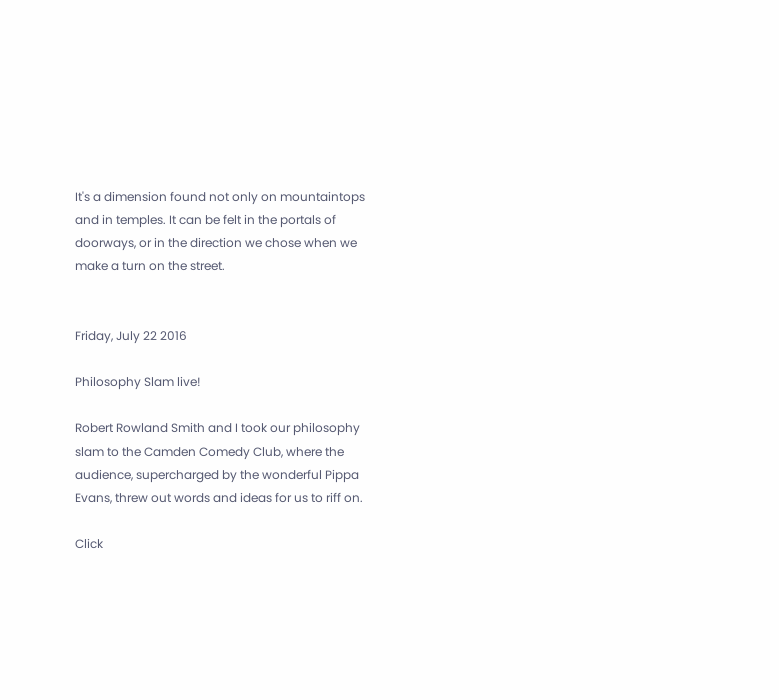It's a dimension found not only on mountaintops and in temples. It can be felt in the portals of doorways, or in the direction we chose when we make a turn on the street.


Friday, July 22 2016

Philosophy Slam live!

Robert Rowland Smith and I took our philosophy slam to the Camden Comedy Club, where the audience, supercharged by the wonderful Pippa Evans, threw out words and ideas for us to riff on.

Click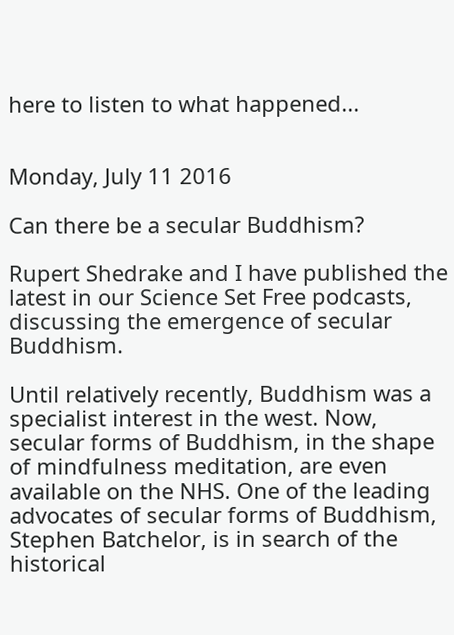here to listen to what happened...


Monday, July 11 2016

Can there be a secular Buddhism?

Rupert Shedrake and I have published the latest in our Science Set Free podcasts, discussing the emergence of secular Buddhism.

Until relatively recently, Buddhism was a specialist interest in the west. Now, secular forms of Buddhism, in the shape of mindfulness meditation, are even available on the NHS. One of the leading advocates of secular forms of Buddhism, Stephen Batchelor, is in search of the historical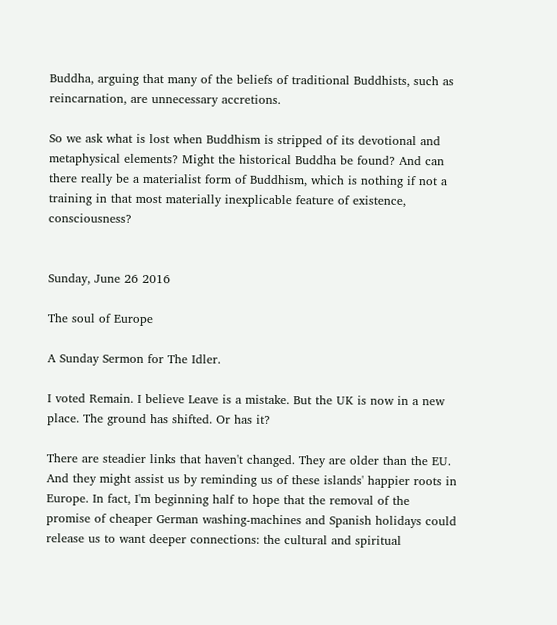Buddha, arguing that many of the beliefs of traditional Buddhists, such as reincarnation, are unnecessary accretions.

So we ask what is lost when Buddhism is stripped of its devotional and metaphysical elements? Might the historical Buddha be found? And can there really be a materialist form of Buddhism, which is nothing if not a training in that most materially inexplicable feature of existence, consciousness?


Sunday, June 26 2016

The soul of Europe

A Sunday Sermon for The Idler.

I voted Remain. I believe Leave is a mistake. But the UK is now in a new place. The ground has shifted. Or has it?

There are steadier links that haven't changed. They are older than the EU. And they might assist us by reminding us of these islands' happier roots in Europe. In fact, I'm beginning half to hope that the removal of the promise of cheaper German washing-machines and Spanish holidays could release us to want deeper connections: the cultural and spiritual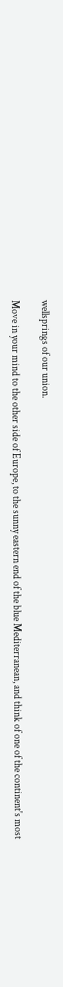wellsprings of our union.

Move in your mind to the other side of Europe, to the sunny eastern end of the blue Mediterranean, and think of one of the continent's most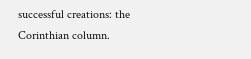successful creations: the Corinthian column.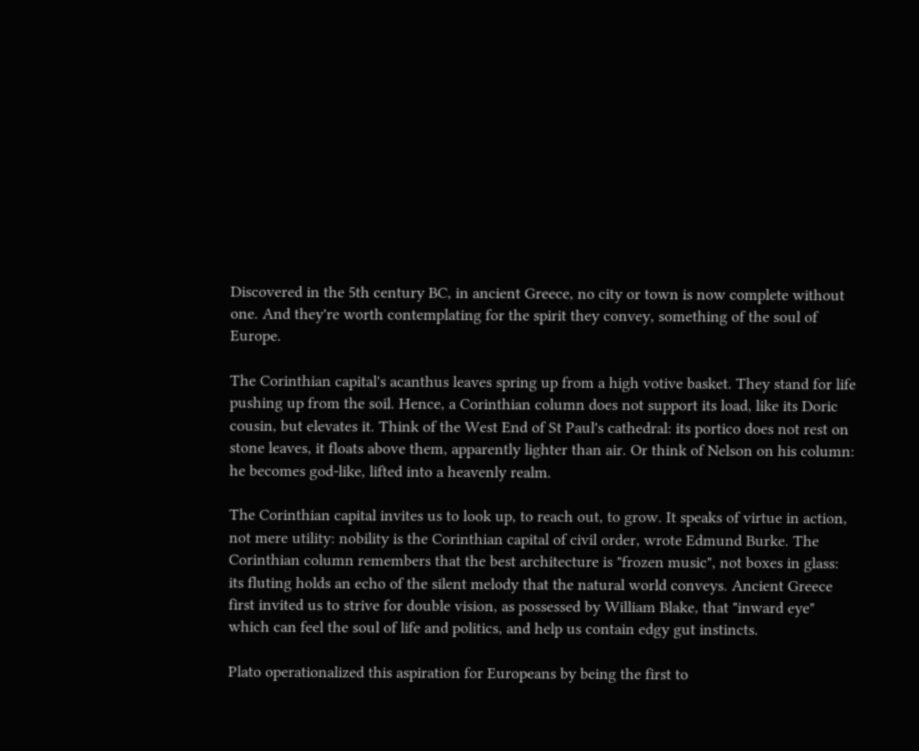Discovered in the 5th century BC, in ancient Greece, no city or town is now complete without one. And they're worth contemplating for the spirit they convey, something of the soul of Europe.

The Corinthian capital's acanthus leaves spring up from a high votive basket. They stand for life pushing up from the soil. Hence, a Corinthian column does not support its load, like its Doric cousin, but elevates it. Think of the West End of St Paul's cathedral: its portico does not rest on stone leaves, it floats above them, apparently lighter than air. Or think of Nelson on his column: he becomes god-like, lifted into a heavenly realm.

The Corinthian capital invites us to look up, to reach out, to grow. It speaks of virtue in action, not mere utility: nobility is the Corinthian capital of civil order, wrote Edmund Burke. The Corinthian column remembers that the best architecture is "frozen music", not boxes in glass: its fluting holds an echo of the silent melody that the natural world conveys. Ancient Greece first invited us to strive for double vision, as possessed by William Blake, that "inward eye" which can feel the soul of life and politics, and help us contain edgy gut instincts.

Plato operationalized this aspiration for Europeans by being the first to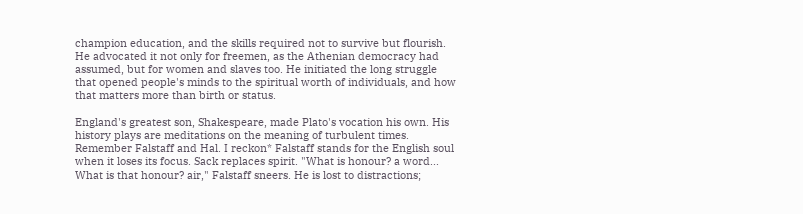champion education, and the skills required not to survive but flourish. He advocated it not only for freemen, as the Athenian democracy had assumed, but for women and slaves too. He initiated the long struggle that opened people's minds to the spiritual worth of individuals, and how that matters more than birth or status.

England's greatest son, Shakespeare, made Plato's vocation his own. His history plays are meditations on the meaning of turbulent times. Remember Falstaff and Hal. I reckon* Falstaff stands for the English soul when it loses its focus. Sack replaces spirit. "What is honour? a word... What is that honour? air," Falstaff sneers. He is lost to distractions;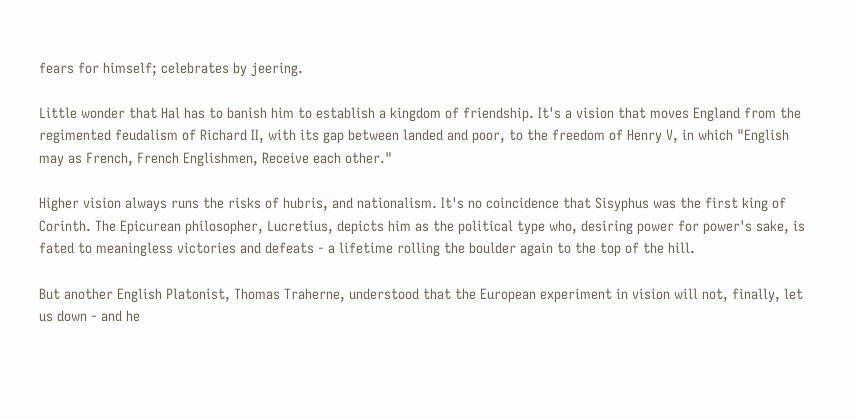fears for himself; celebrates by jeering.

Little wonder that Hal has to banish him to establish a kingdom of friendship. It's a vision that moves England from the regimented feudalism of Richard II, with its gap between landed and poor, to the freedom of Henry V, in which "English may as French, French Englishmen, Receive each other."

Higher vision always runs the risks of hubris, and nationalism. It's no coincidence that Sisyphus was the first king of Corinth. The Epicurean philosopher, Lucretius, depicts him as the political type who, desiring power for power's sake, is fated to meaningless victories and defeats - a lifetime rolling the boulder again to the top of the hill.

But another English Platonist, Thomas Traherne, understood that the European experiment in vision will not, finally, let us down - and he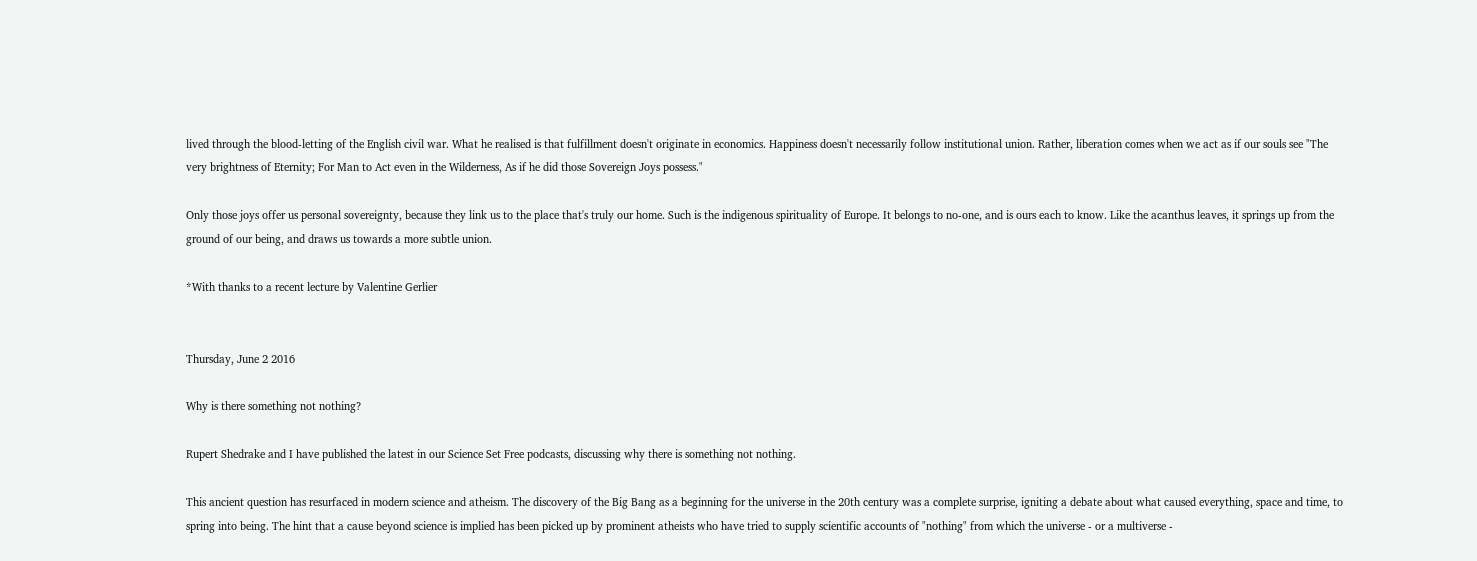lived through the blood-letting of the English civil war. What he realised is that fulfillment doesn't originate in economics. Happiness doesn't necessarily follow institutional union. Rather, liberation comes when we act as if our souls see "The very brightness of Eternity; For Man to Act even in the Wilderness, As if he did those Sovereign Joys possess."

Only those joys offer us personal sovereignty, because they link us to the place that's truly our home. Such is the indigenous spirituality of Europe. It belongs to no-one, and is ours each to know. Like the acanthus leaves, it springs up from the ground of our being, and draws us towards a more subtle union.

*With thanks to a recent lecture by Valentine Gerlier


Thursday, June 2 2016

Why is there something not nothing?

Rupert Shedrake and I have published the latest in our Science Set Free podcasts, discussing why there is something not nothing.

This ancient question has resurfaced in modern science and atheism. The discovery of the Big Bang as a beginning for the universe in the 20th century was a complete surprise, igniting a debate about what caused everything, space and time, to spring into being. The hint that a cause beyond science is implied has been picked up by prominent atheists who have tried to supply scientific accounts of "nothing" from which the universe - or a multiverse -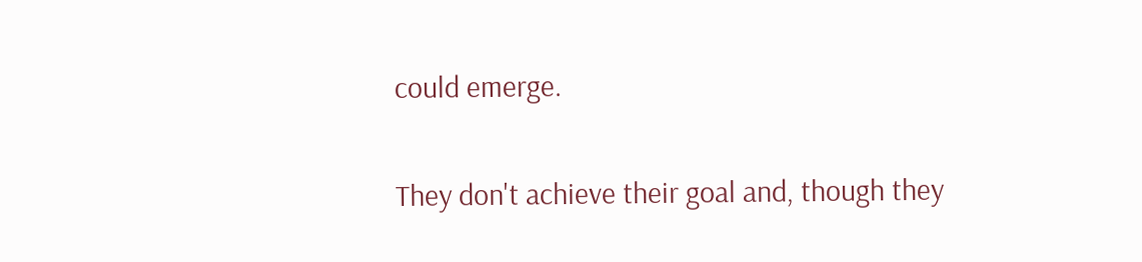could emerge.

They don't achieve their goal and, though they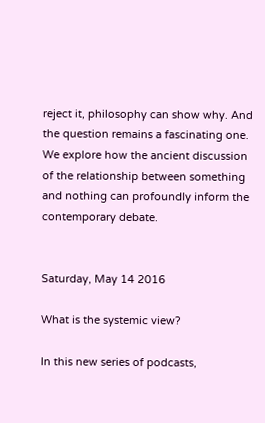reject it, philosophy can show why. And the question remains a fascinating one. We explore how the ancient discussion of the relationship between something and nothing can profoundly inform the contemporary debate.


Saturday, May 14 2016

What is the systemic view?

In this new series of podcasts,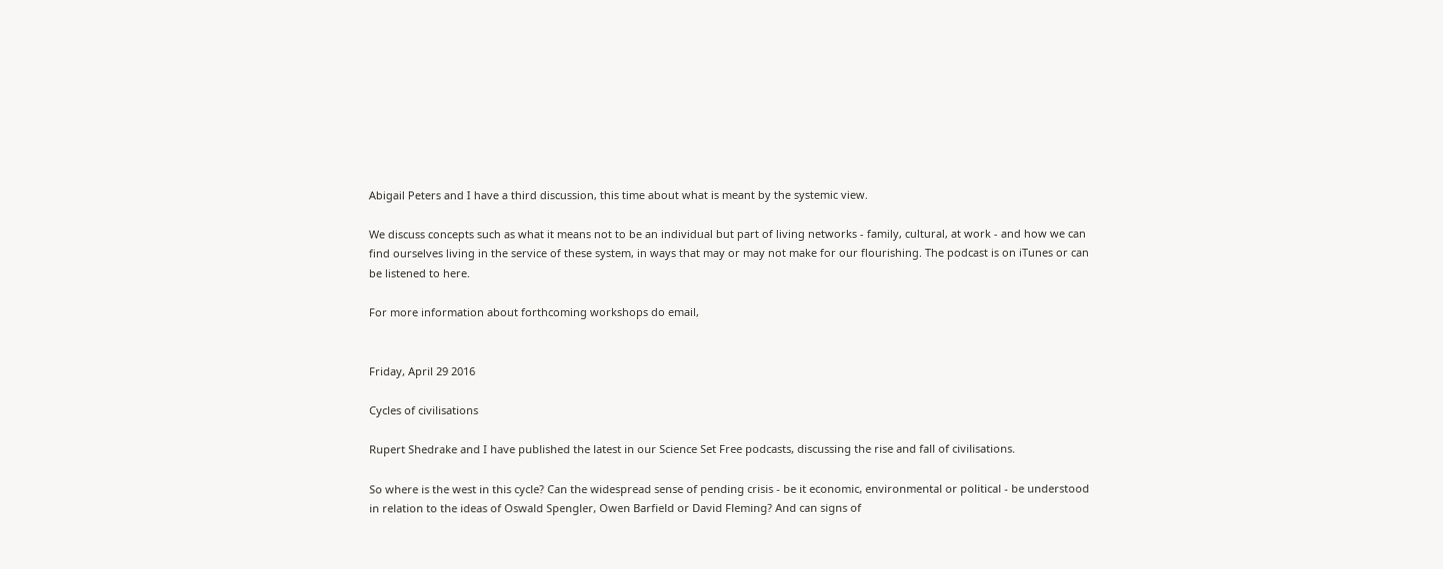Abigail Peters and I have a third discussion, this time about what is meant by the systemic view.

We discuss concepts such as what it means not to be an individual but part of living networks - family, cultural, at work - and how we can find ourselves living in the service of these system, in ways that may or may not make for our flourishing. The podcast is on iTunes or can be listened to here.

For more information about forthcoming workshops do email,


Friday, April 29 2016

Cycles of civilisations

Rupert Shedrake and I have published the latest in our Science Set Free podcasts, discussing the rise and fall of civilisations.

So where is the west in this cycle? Can the widespread sense of pending crisis - be it economic, environmental or political - be understood in relation to the ideas of Oswald Spengler, Owen Barfield or David Fleming? And can signs of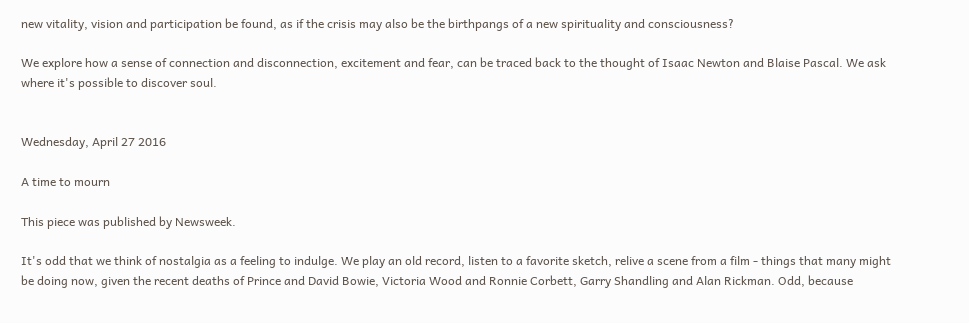new vitality, vision and participation be found, as if the crisis may also be the birthpangs of a new spirituality and consciousness?

We explore how a sense of connection and disconnection, excitement and fear, can be traced back to the thought of Isaac Newton and Blaise Pascal. We ask where it's possible to discover soul.


Wednesday, April 27 2016

A time to mourn

This piece was published by Newsweek.

It's odd that we think of nostalgia as a feeling to indulge. We play an old record, listen to a favorite sketch, relive a scene from a film - things that many might be doing now, given the recent deaths of Prince and David Bowie, Victoria Wood and Ronnie Corbett, Garry Shandling and Alan Rickman. Odd, because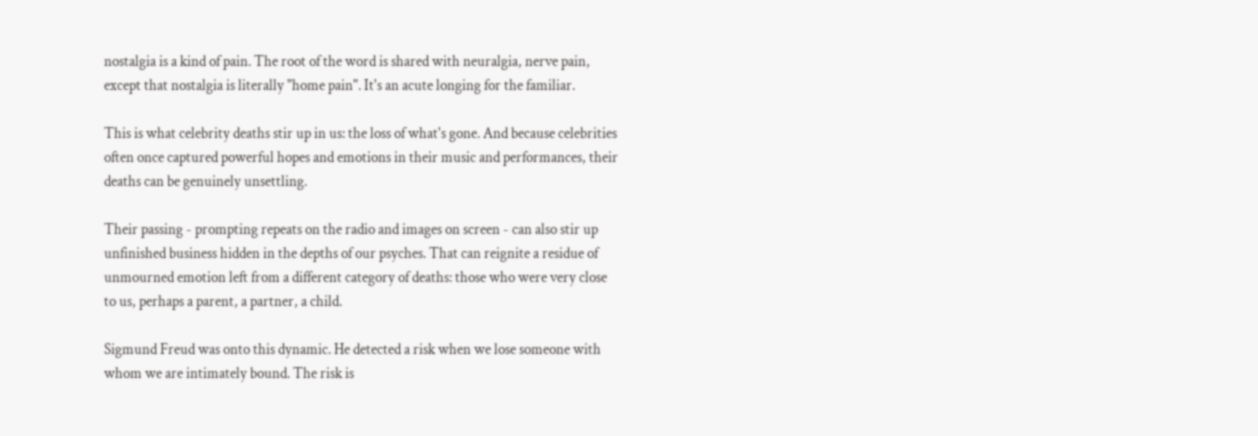nostalgia is a kind of pain. The root of the word is shared with neuralgia, nerve pain, except that nostalgia is literally "home pain". It's an acute longing for the familiar.

This is what celebrity deaths stir up in us: the loss of what's gone. And because celebrities often once captured powerful hopes and emotions in their music and performances, their deaths can be genuinely unsettling.

Their passing - prompting repeats on the radio and images on screen - can also stir up unfinished business hidden in the depths of our psyches. That can reignite a residue of unmourned emotion left from a different category of deaths: those who were very close to us, perhaps a parent, a partner, a child.

Sigmund Freud was onto this dynamic. He detected a risk when we lose someone with whom we are intimately bound. The risk is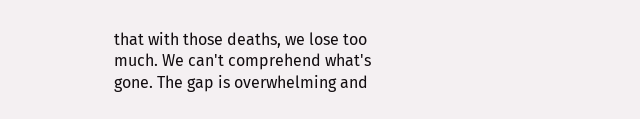that with those deaths, we lose too much. We can't comprehend what's gone. The gap is overwhelming and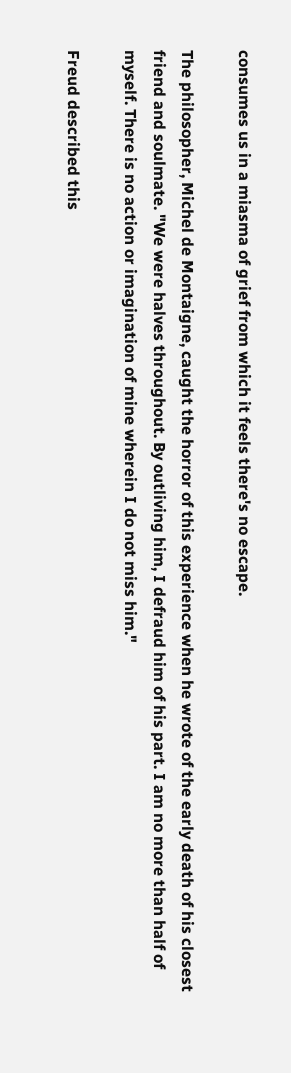consumes us in a miasma of grief from which it feels there's no escape.

The philosopher, Michel de Montaigne, caught the horror of this experience when he wrote of the early death of his closest friend and soulmate. "We were halves throughout. By outliving him, I defraud him of his part. I am no more than half of myself. There is no action or imagination of mine wherein I do not miss him."

Freud described this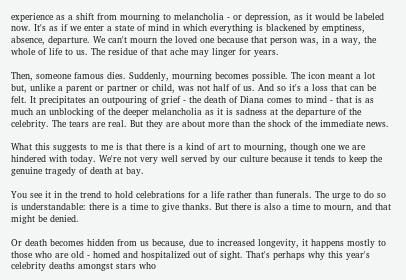experience as a shift from mourning to melancholia - or depression, as it would be labeled now. It's as if we enter a state of mind in which everything is blackened by emptiness, absence, departure. We can't mourn the loved one because that person was, in a way, the whole of life to us. The residue of that ache may linger for years.

Then, someone famous dies. Suddenly, mourning becomes possible. The icon meant a lot but, unlike a parent or partner or child, was not half of us. And so it's a loss that can be felt. It precipitates an outpouring of grief - the death of Diana comes to mind - that is as much an unblocking of the deeper melancholia as it is sadness at the departure of the celebrity. The tears are real. But they are about more than the shock of the immediate news.

What this suggests to me is that there is a kind of art to mourning, though one we are hindered with today. We're not very well served by our culture because it tends to keep the genuine tragedy of death at bay.

You see it in the trend to hold celebrations for a life rather than funerals. The urge to do so is understandable: there is a time to give thanks. But there is also a time to mourn, and that might be denied.

Or death becomes hidden from us because, due to increased longevity, it happens mostly to those who are old - homed and hospitalized out of sight. That's perhaps why this year's celebrity deaths amongst stars who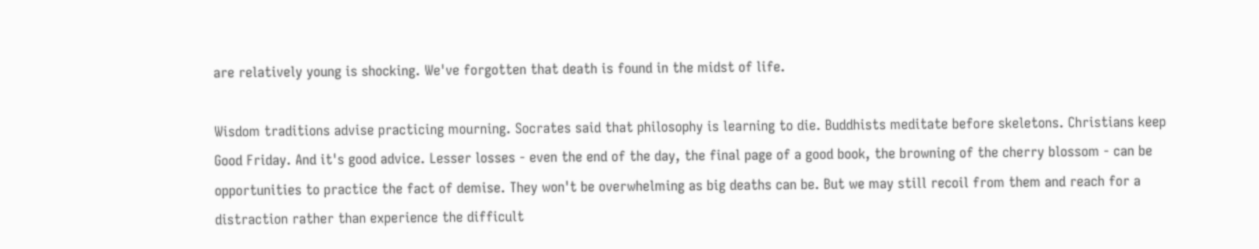are relatively young is shocking. We've forgotten that death is found in the midst of life.

Wisdom traditions advise practicing mourning. Socrates said that philosophy is learning to die. Buddhists meditate before skeletons. Christians keep Good Friday. And it's good advice. Lesser losses - even the end of the day, the final page of a good book, the browning of the cherry blossom - can be opportunities to practice the fact of demise. They won't be overwhelming as big deaths can be. But we may still recoil from them and reach for a distraction rather than experience the difficult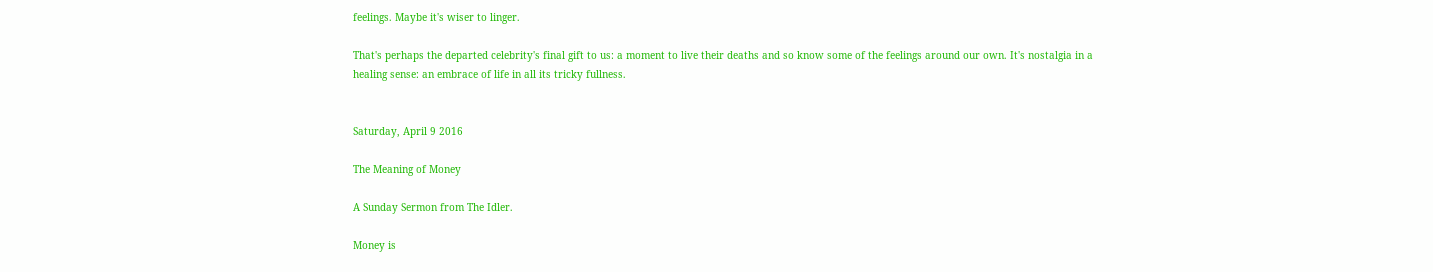feelings. Maybe it's wiser to linger.

That's perhaps the departed celebrity's final gift to us: a moment to live their deaths and so know some of the feelings around our own. It's nostalgia in a healing sense: an embrace of life in all its tricky fullness.


Saturday, April 9 2016

The Meaning of Money

A Sunday Sermon from The Idler.

Money is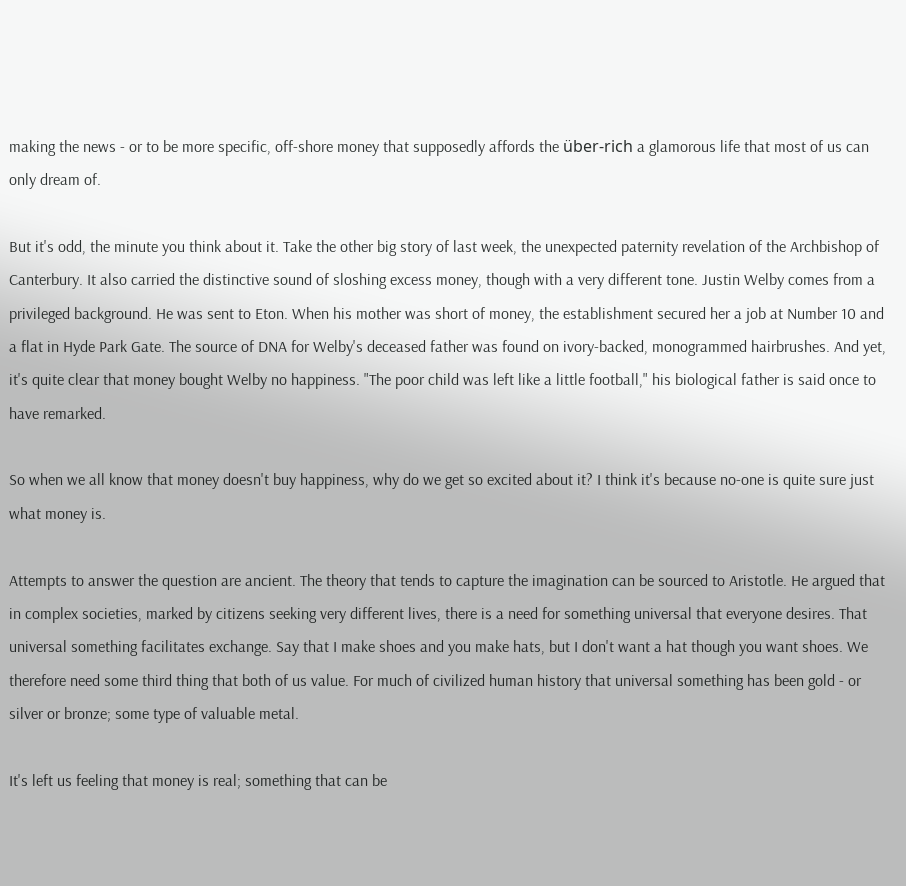making the news - or to be more specific, off-shore money that supposedly affords the über-rich a glamorous life that most of us can only dream of.

But it's odd, the minute you think about it. Take the other big story of last week, the unexpected paternity revelation of the Archbishop of Canterbury. It also carried the distinctive sound of sloshing excess money, though with a very different tone. Justin Welby comes from a privileged background. He was sent to Eton. When his mother was short of money, the establishment secured her a job at Number 10 and a flat in Hyde Park Gate. The source of DNA for Welby's deceased father was found on ivory-backed, monogrammed hairbrushes. And yet, it's quite clear that money bought Welby no happiness. "The poor child was left like a little football," his biological father is said once to have remarked.

So when we all know that money doesn't buy happiness, why do we get so excited about it? I think it's because no-one is quite sure just what money is.

Attempts to answer the question are ancient. The theory that tends to capture the imagination can be sourced to Aristotle. He argued that in complex societies, marked by citizens seeking very different lives, there is a need for something universal that everyone desires. That universal something facilitates exchange. Say that I make shoes and you make hats, but I don't want a hat though you want shoes. We therefore need some third thing that both of us value. For much of civilized human history that universal something has been gold - or silver or bronze; some type of valuable metal.

It's left us feeling that money is real; something that can be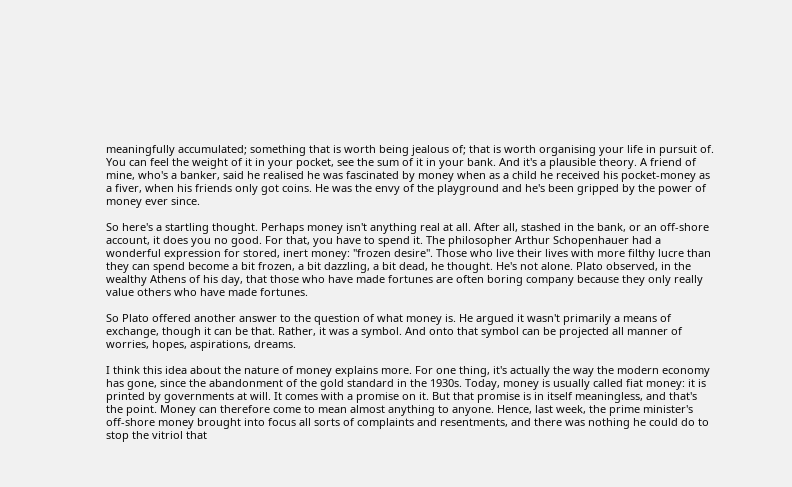meaningfully accumulated; something that is worth being jealous of; that is worth organising your life in pursuit of. You can feel the weight of it in your pocket, see the sum of it in your bank. And it's a plausible theory. A friend of mine, who's a banker, said he realised he was fascinated by money when as a child he received his pocket-money as a fiver, when his friends only got coins. He was the envy of the playground and he's been gripped by the power of money ever since.

So here's a startling thought. Perhaps money isn't anything real at all. After all, stashed in the bank, or an off-shore account, it does you no good. For that, you have to spend it. The philosopher Arthur Schopenhauer had a wonderful expression for stored, inert money: "frozen desire". Those who live their lives with more filthy lucre than they can spend become a bit frozen, a bit dazzling, a bit dead, he thought. He's not alone. Plato observed, in the wealthy Athens of his day, that those who have made fortunes are often boring company because they only really value others who have made fortunes.

So Plato offered another answer to the question of what money is. He argued it wasn't primarily a means of exchange, though it can be that. Rather, it was a symbol. And onto that symbol can be projected all manner of worries, hopes, aspirations, dreams.

I think this idea about the nature of money explains more. For one thing, it's actually the way the modern economy has gone, since the abandonment of the gold standard in the 1930s. Today, money is usually called fiat money: it is printed by governments at will. It comes with a promise on it. But that promise is in itself meaningless, and that's the point. Money can therefore come to mean almost anything to anyone. Hence, last week, the prime minister's off-shore money brought into focus all sorts of complaints and resentments, and there was nothing he could do to stop the vitriol that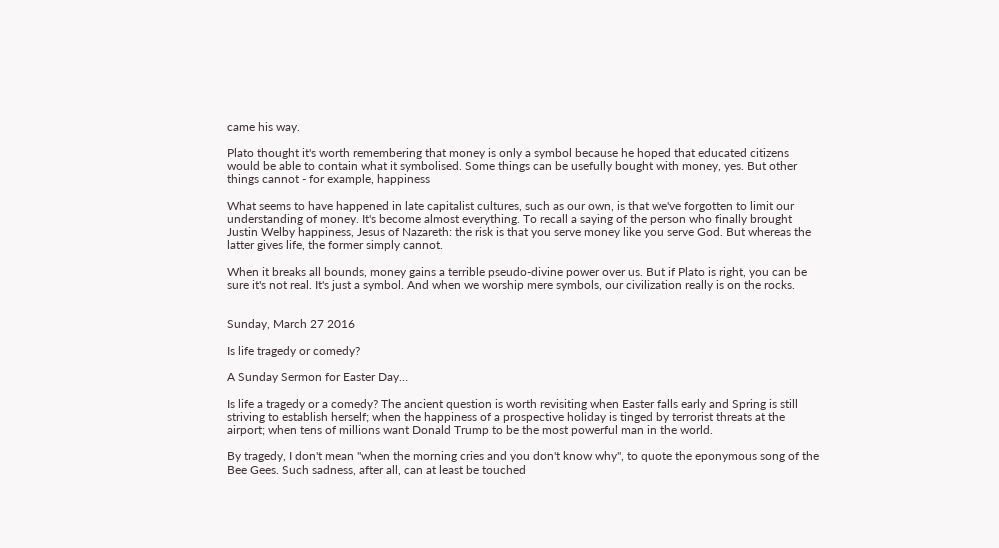came his way.

Plato thought it's worth remembering that money is only a symbol because he hoped that educated citizens would be able to contain what it symbolised. Some things can be usefully bought with money, yes. But other things cannot - for example, happiness

What seems to have happened in late capitalist cultures, such as our own, is that we've forgotten to limit our understanding of money. It's become almost everything. To recall a saying of the person who finally brought Justin Welby happiness, Jesus of Nazareth: the risk is that you serve money like you serve God. But whereas the latter gives life, the former simply cannot.

When it breaks all bounds, money gains a terrible pseudo-divine power over us. But if Plato is right, you can be sure it's not real. It's just a symbol. And when we worship mere symbols, our civilization really is on the rocks.


Sunday, March 27 2016

Is life tragedy or comedy?

A Sunday Sermon for Easter Day…

Is life a tragedy or a comedy? The ancient question is worth revisiting when Easter falls early and Spring is still striving to establish herself; when the happiness of a prospective holiday is tinged by terrorist threats at the airport; when tens of millions want Donald Trump to be the most powerful man in the world.

By tragedy, I don't mean "when the morning cries and you don't know why", to quote the eponymous song of the Bee Gees. Such sadness, after all, can at least be touched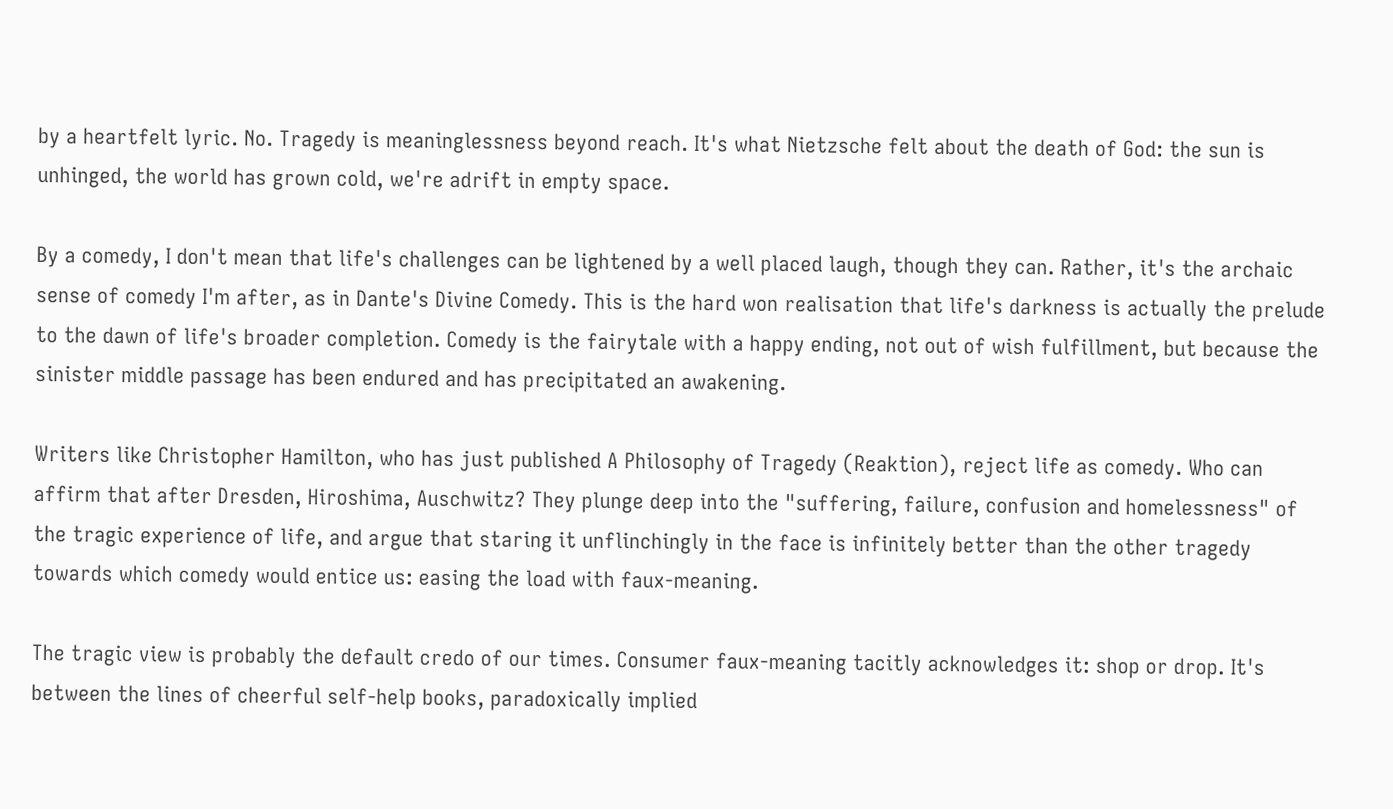by a heartfelt lyric. No. Tragedy is meaninglessness beyond reach. It's what Nietzsche felt about the death of God: the sun is unhinged, the world has grown cold, we're adrift in empty space.

By a comedy, I don't mean that life's challenges can be lightened by a well placed laugh, though they can. Rather, it's the archaic sense of comedy I'm after, as in Dante's Divine Comedy. This is the hard won realisation that life's darkness is actually the prelude to the dawn of life's broader completion. Comedy is the fairytale with a happy ending, not out of wish fulfillment, but because the sinister middle passage has been endured and has precipitated an awakening.

Writers like Christopher Hamilton, who has just published A Philosophy of Tragedy (Reaktion), reject life as comedy. Who can affirm that after Dresden, Hiroshima, Auschwitz? They plunge deep into the "suffering, failure, confusion and homelessness" of the tragic experience of life, and argue that staring it unflinchingly in the face is infinitely better than the other tragedy towards which comedy would entice us: easing the load with faux-meaning.

The tragic view is probably the default credo of our times. Consumer faux-meaning tacitly acknowledges it: shop or drop. It's between the lines of cheerful self-help books, paradoxically implied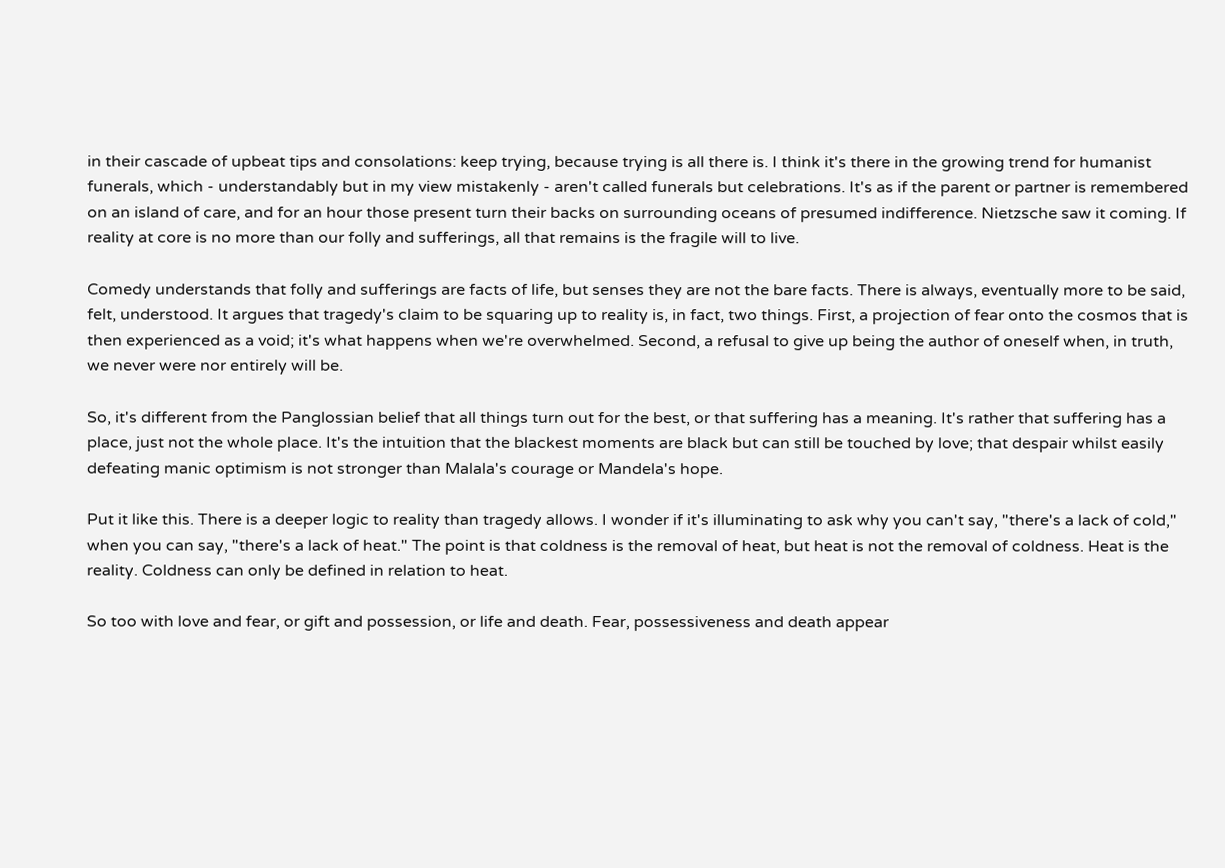in their cascade of upbeat tips and consolations: keep trying, because trying is all there is. I think it's there in the growing trend for humanist funerals, which - understandably but in my view mistakenly - aren't called funerals but celebrations. It's as if the parent or partner is remembered on an island of care, and for an hour those present turn their backs on surrounding oceans of presumed indifference. Nietzsche saw it coming. If reality at core is no more than our folly and sufferings, all that remains is the fragile will to live.

Comedy understands that folly and sufferings are facts of life, but senses they are not the bare facts. There is always, eventually more to be said, felt, understood. It argues that tragedy's claim to be squaring up to reality is, in fact, two things. First, a projection of fear onto the cosmos that is then experienced as a void; it's what happens when we're overwhelmed. Second, a refusal to give up being the author of oneself when, in truth, we never were nor entirely will be.

So, it's different from the Panglossian belief that all things turn out for the best, or that suffering has a meaning. It's rather that suffering has a place, just not the whole place. It's the intuition that the blackest moments are black but can still be touched by love; that despair whilst easily defeating manic optimism is not stronger than Malala's courage or Mandela's hope.

Put it like this. There is a deeper logic to reality than tragedy allows. I wonder if it's illuminating to ask why you can't say, "there's a lack of cold," when you can say, "there's a lack of heat." The point is that coldness is the removal of heat, but heat is not the removal of coldness. Heat is the reality. Coldness can only be defined in relation to heat.

So too with love and fear, or gift and possession, or life and death. Fear, possessiveness and death appear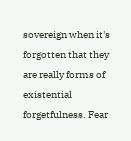sovereign when it's forgotten that they are really forms of existential forgetfulness. Fear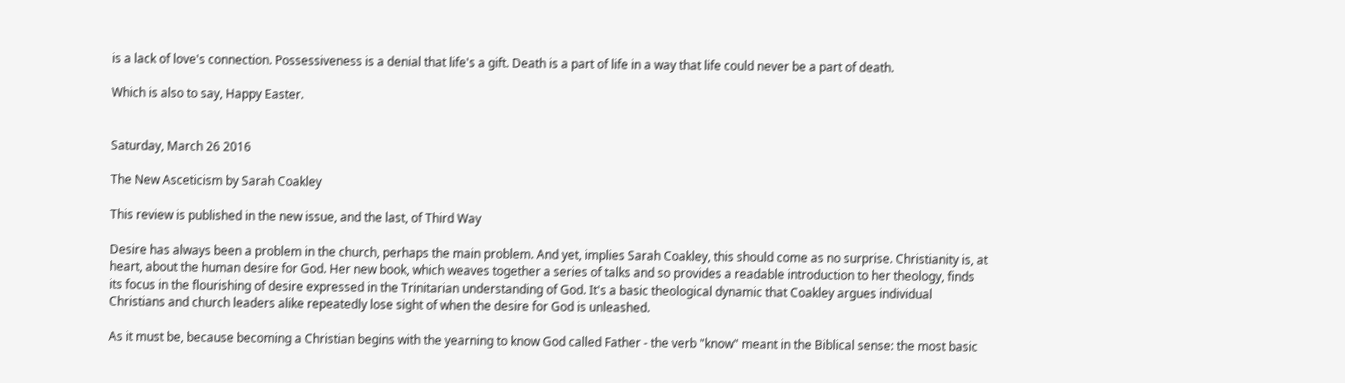is a lack of love's connection. Possessiveness is a denial that life's a gift. Death is a part of life in a way that life could never be a part of death.

Which is also to say, Happy Easter.


Saturday, March 26 2016

The New Asceticism by Sarah Coakley

This review is published in the new issue, and the last, of Third Way

Desire has always been a problem in the church, perhaps the main problem. And yet, implies Sarah Coakley, this should come as no surprise. Christianity is, at heart, about the human desire for God. Her new book, which weaves together a series of talks and so provides a readable introduction to her theology, finds its focus in the flourishing of desire expressed in the Trinitarian understanding of God. It's a basic theological dynamic that Coakley argues individual Christians and church leaders alike repeatedly lose sight of when the desire for God is unleashed.

As it must be, because becoming a Christian begins with the yearning to know God called Father - the verb "know" meant in the Biblical sense: the most basic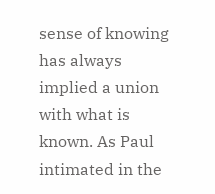sense of knowing has always implied a union with what is known. As Paul intimated in the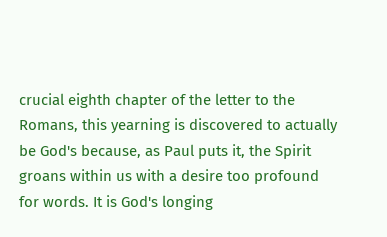crucial eighth chapter of the letter to the Romans, this yearning is discovered to actually be God's because, as Paul puts it, the Spirit groans within us with a desire too profound for words. It is God's longing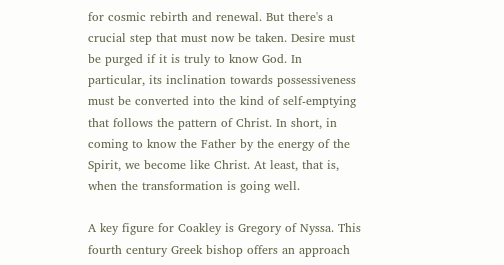for cosmic rebirth and renewal. But there's a crucial step that must now be taken. Desire must be purged if it is truly to know God. In particular, its inclination towards possessiveness must be converted into the kind of self-emptying that follows the pattern of Christ. In short, in coming to know the Father by the energy of the Spirit, we become like Christ. At least, that is, when the transformation is going well.

A key figure for Coakley is Gregory of Nyssa. This fourth century Greek bishop offers an approach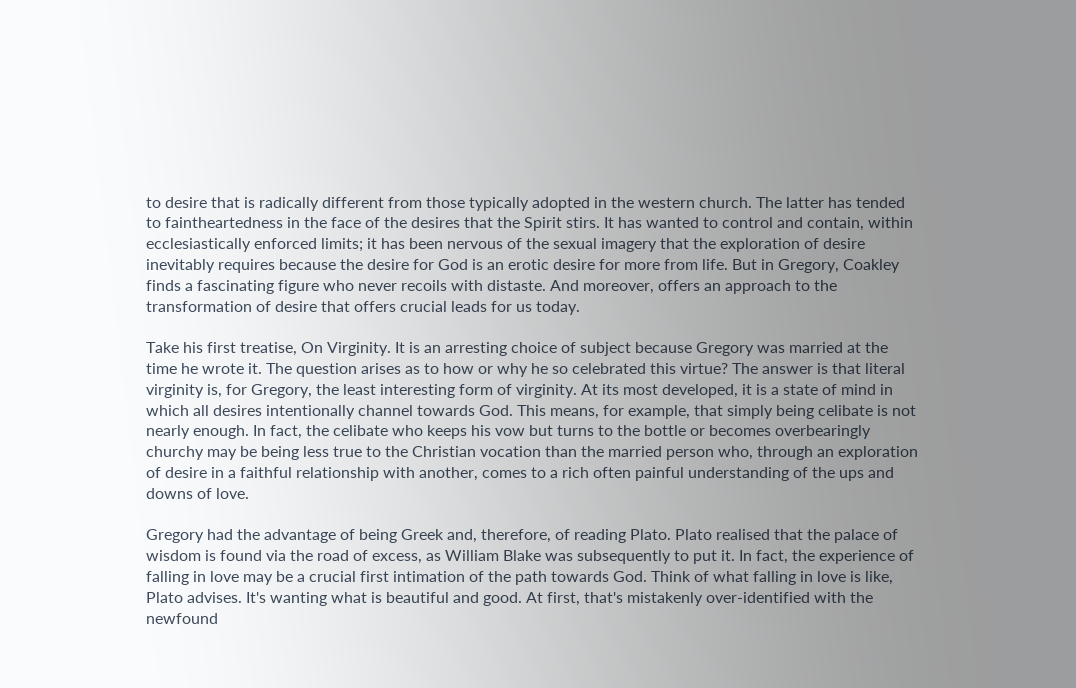to desire that is radically different from those typically adopted in the western church. The latter has tended to faintheartedness in the face of the desires that the Spirit stirs. It has wanted to control and contain, within ecclesiastically enforced limits; it has been nervous of the sexual imagery that the exploration of desire inevitably requires because the desire for God is an erotic desire for more from life. But in Gregory, Coakley finds a fascinating figure who never recoils with distaste. And moreover, offers an approach to the transformation of desire that offers crucial leads for us today.

Take his first treatise, On Virginity. It is an arresting choice of subject because Gregory was married at the time he wrote it. The question arises as to how or why he so celebrated this virtue? The answer is that literal virginity is, for Gregory, the least interesting form of virginity. At its most developed, it is a state of mind in which all desires intentionally channel towards God. This means, for example, that simply being celibate is not nearly enough. In fact, the celibate who keeps his vow but turns to the bottle or becomes overbearingly churchy may be being less true to the Christian vocation than the married person who, through an exploration of desire in a faithful relationship with another, comes to a rich often painful understanding of the ups and downs of love.

Gregory had the advantage of being Greek and, therefore, of reading Plato. Plato realised that the palace of wisdom is found via the road of excess, as William Blake was subsequently to put it. In fact, the experience of falling in love may be a crucial first intimation of the path towards God. Think of what falling in love is like, Plato advises. It's wanting what is beautiful and good. At first, that's mistakenly over-identified with the newfound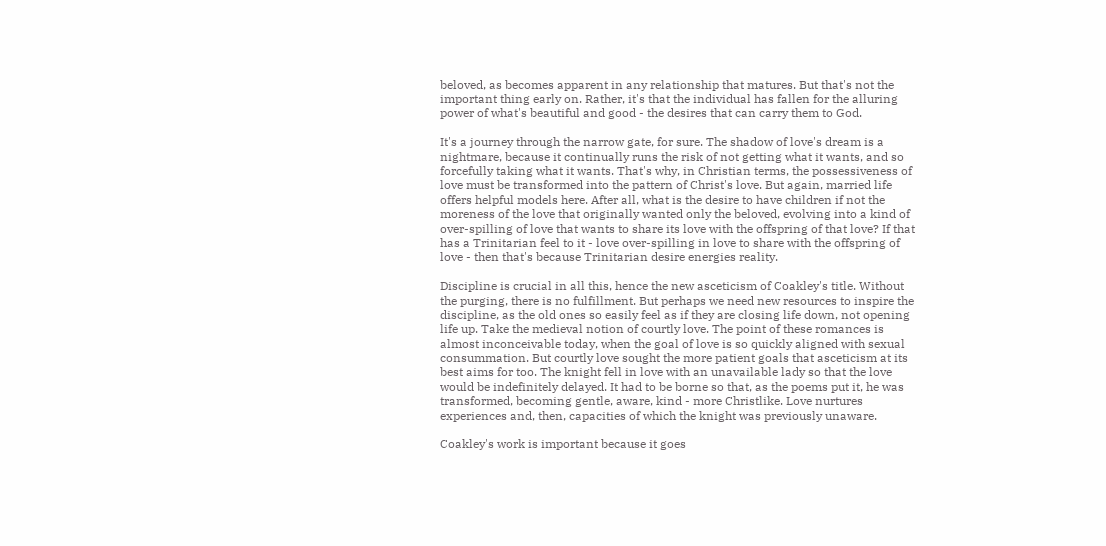beloved, as becomes apparent in any relationship that matures. But that's not the important thing early on. Rather, it's that the individual has fallen for the alluring power of what's beautiful and good - the desires that can carry them to God.

It's a journey through the narrow gate, for sure. The shadow of love's dream is a nightmare, because it continually runs the risk of not getting what it wants, and so forcefully taking what it wants. That's why, in Christian terms, the possessiveness of love must be transformed into the pattern of Christ's love. But again, married life offers helpful models here. After all, what is the desire to have children if not the moreness of the love that originally wanted only the beloved, evolving into a kind of over-spilling of love that wants to share its love with the offspring of that love? If that has a Trinitarian feel to it - love over-spilling in love to share with the offspring of love - then that's because Trinitarian desire energies reality.

Discipline is crucial in all this, hence the new asceticism of Coakley's title. Without the purging, there is no fulfillment. But perhaps we need new resources to inspire the discipline, as the old ones so easily feel as if they are closing life down, not opening life up. Take the medieval notion of courtly love. The point of these romances is almost inconceivable today, when the goal of love is so quickly aligned with sexual consummation. But courtly love sought the more patient goals that asceticism at its best aims for too. The knight fell in love with an unavailable lady so that the love would be indefinitely delayed. It had to be borne so that, as the poems put it, he was transformed, becoming gentle, aware, kind - more Christlike. Love nurtures experiences and, then, capacities of which the knight was previously unaware.

Coakley's work is important because it goes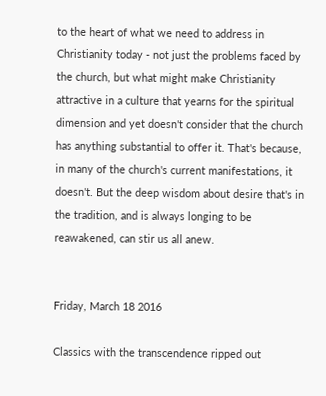to the heart of what we need to address in Christianity today - not just the problems faced by the church, but what might make Christianity attractive in a culture that yearns for the spiritual dimension and yet doesn't consider that the church has anything substantial to offer it. That's because, in many of the church's current manifestations, it doesn't. But the deep wisdom about desire that's in the tradition, and is always longing to be reawakened, can stir us all anew.


Friday, March 18 2016

Classics with the transcendence ripped out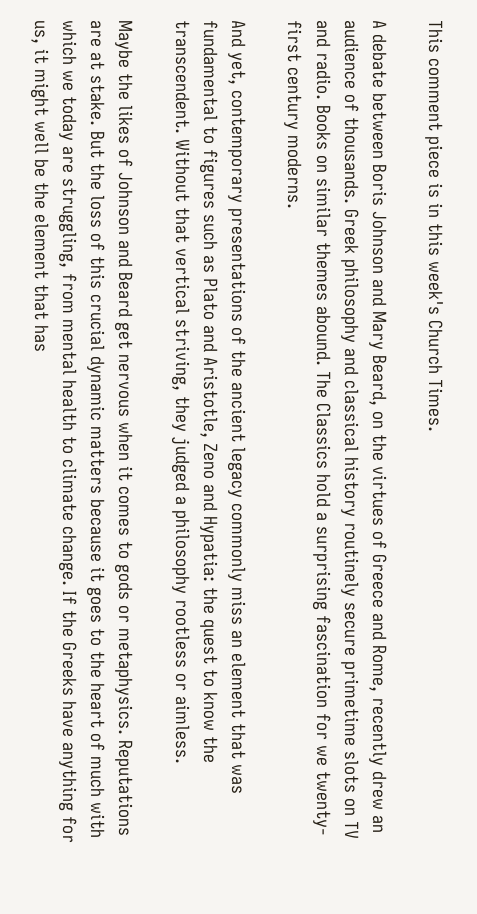This comment piece is in this week's Church Times.

A debate between Boris Johnson and Mary Beard, on the virtues of Greece and Rome, recently drew an audience of thousands. Greek philosophy and classical history routinely secure primetime slots on TV and radio. Books on similar themes abound. The Classics hold a surprising fascination for we twenty-first century moderns.

And yet, contemporary presentations of the ancient legacy commonly miss an element that was fundamental to figures such as Plato and Aristotle, Zeno and Hypatia: the quest to know the transcendent. Without that vertical striving, they judged a philosophy rootless or aimless.

Maybe the likes of Johnson and Beard get nervous when it comes to gods or metaphysics. Reputations are at stake. But the loss of this crucial dynamic matters because it goes to the heart of much with which we today are struggling, from mental health to climate change. If the Greeks have anything for us, it might well be the element that has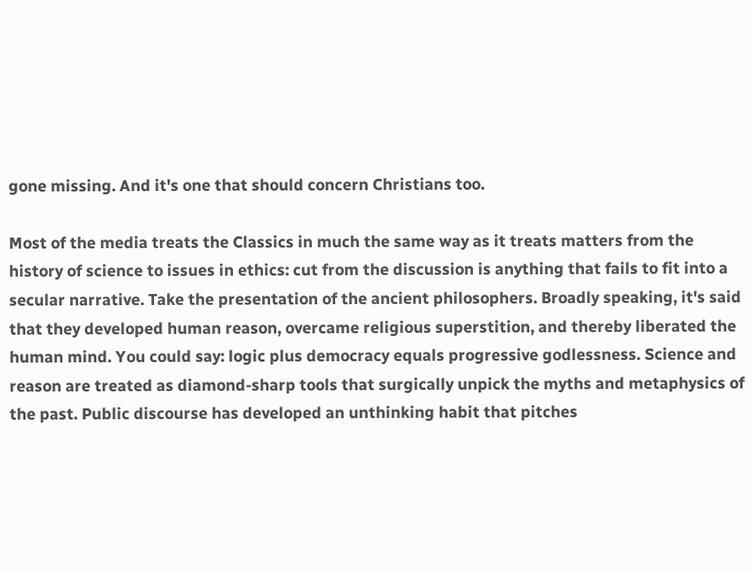gone missing. And it's one that should concern Christians too.

Most of the media treats the Classics in much the same way as it treats matters from the history of science to issues in ethics: cut from the discussion is anything that fails to fit into a secular narrative. Take the presentation of the ancient philosophers. Broadly speaking, it's said that they developed human reason, overcame religious superstition, and thereby liberated the human mind. You could say: logic plus democracy equals progressive godlessness. Science and reason are treated as diamond-sharp tools that surgically unpick the myths and metaphysics of the past. Public discourse has developed an unthinking habit that pitches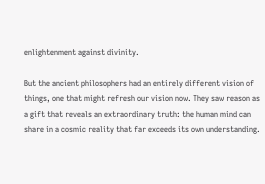enlightenment against divinity.

But the ancient philosophers had an entirely different vision of things, one that might refresh our vision now. They saw reason as a gift that reveals an extraordinary truth: the human mind can share in a cosmic reality that far exceeds its own understanding.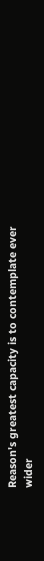Reason's greatest capacity is to contemplate ever wider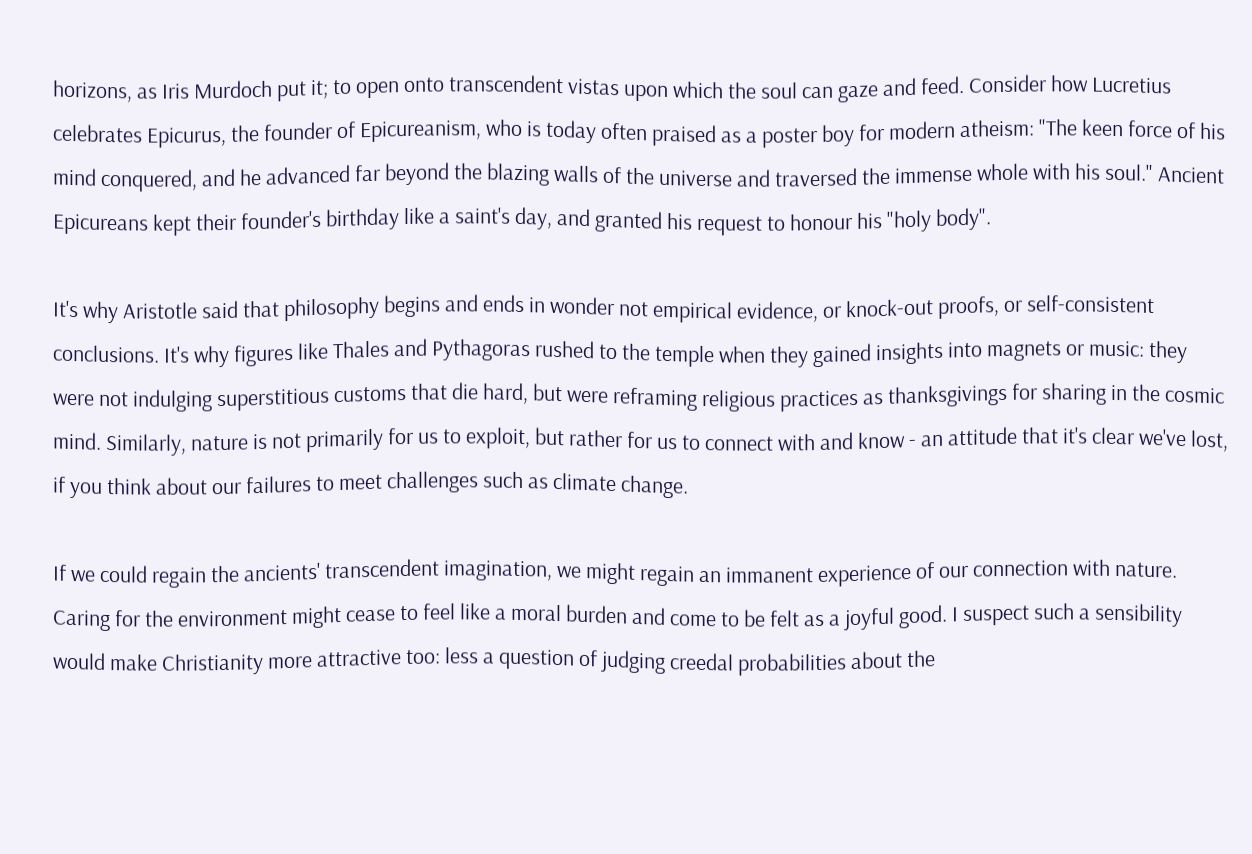horizons, as Iris Murdoch put it; to open onto transcendent vistas upon which the soul can gaze and feed. Consider how Lucretius celebrates Epicurus, the founder of Epicureanism, who is today often praised as a poster boy for modern atheism: "The keen force of his mind conquered, and he advanced far beyond the blazing walls of the universe and traversed the immense whole with his soul." Ancient Epicureans kept their founder's birthday like a saint's day, and granted his request to honour his "holy body".

It's why Aristotle said that philosophy begins and ends in wonder not empirical evidence, or knock-out proofs, or self-consistent conclusions. It's why figures like Thales and Pythagoras rushed to the temple when they gained insights into magnets or music: they were not indulging superstitious customs that die hard, but were reframing religious practices as thanksgivings for sharing in the cosmic mind. Similarly, nature is not primarily for us to exploit, but rather for us to connect with and know - an attitude that it's clear we've lost, if you think about our failures to meet challenges such as climate change.

If we could regain the ancients' transcendent imagination, we might regain an immanent experience of our connection with nature. Caring for the environment might cease to feel like a moral burden and come to be felt as a joyful good. I suspect such a sensibility would make Christianity more attractive too: less a question of judging creedal probabilities about the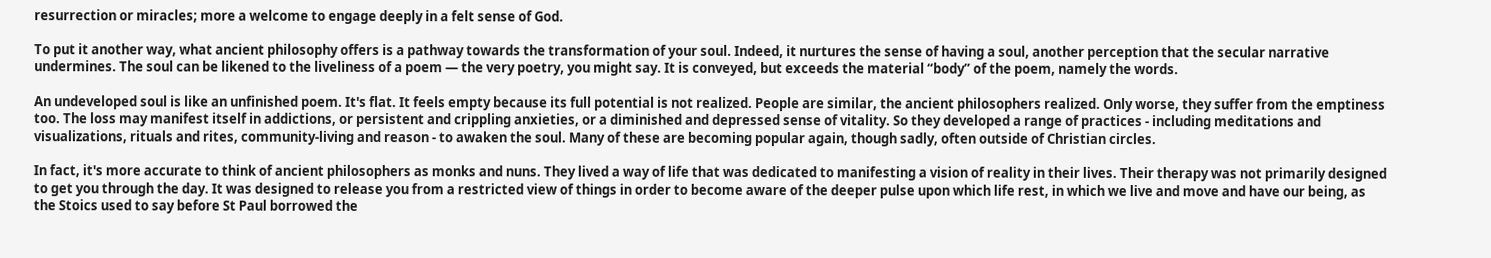resurrection or miracles; more a welcome to engage deeply in a felt sense of God.

To put it another way, what ancient philosophy offers is a pathway towards the transformation of your soul. Indeed, it nurtures the sense of having a soul, another perception that the secular narrative undermines. The soul can be likened to the liveliness of a poem — the very poetry, you might say. It is conveyed, but exceeds the material “body” of the poem, namely the words.

An undeveloped soul is like an unfinished poem. It's flat. It feels empty because its full potential is not realized. People are similar, the ancient philosophers realized. Only worse, they suffer from the emptiness too. The loss may manifest itself in addictions, or persistent and crippling anxieties, or a diminished and depressed sense of vitality. So they developed a range of practices - including meditations and visualizations, rituals and rites, community-living and reason - to awaken the soul. Many of these are becoming popular again, though sadly, often outside of Christian circles.

In fact, it's more accurate to think of ancient philosophers as monks and nuns. They lived a way of life that was dedicated to manifesting a vision of reality in their lives. Their therapy was not primarily designed to get you through the day. It was designed to release you from a restricted view of things in order to become aware of the deeper pulse upon which life rest, in which we live and move and have our being, as the Stoics used to say before St Paul borrowed the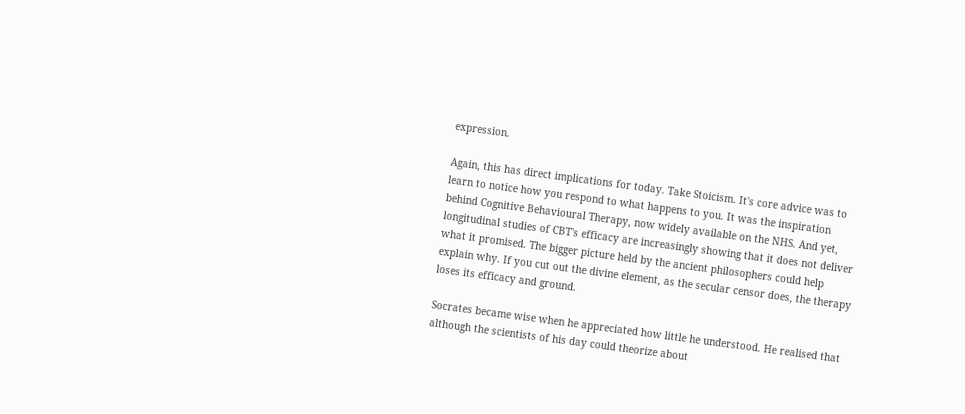expression.

Again, this has direct implications for today. Take Stoicism. It's core advice was to learn to notice how you respond to what happens to you. It was the inspiration behind Cognitive Behavioural Therapy, now widely available on the NHS. And yet, longitudinal studies of CBT's efficacy are increasingly showing that it does not deliver what it promised. The bigger picture held by the ancient philosophers could help explain why. If you cut out the divine element, as the secular censor does, the therapy loses its efficacy and ground.

Socrates became wise when he appreciated how little he understood. He realised that although the scientists of his day could theorize about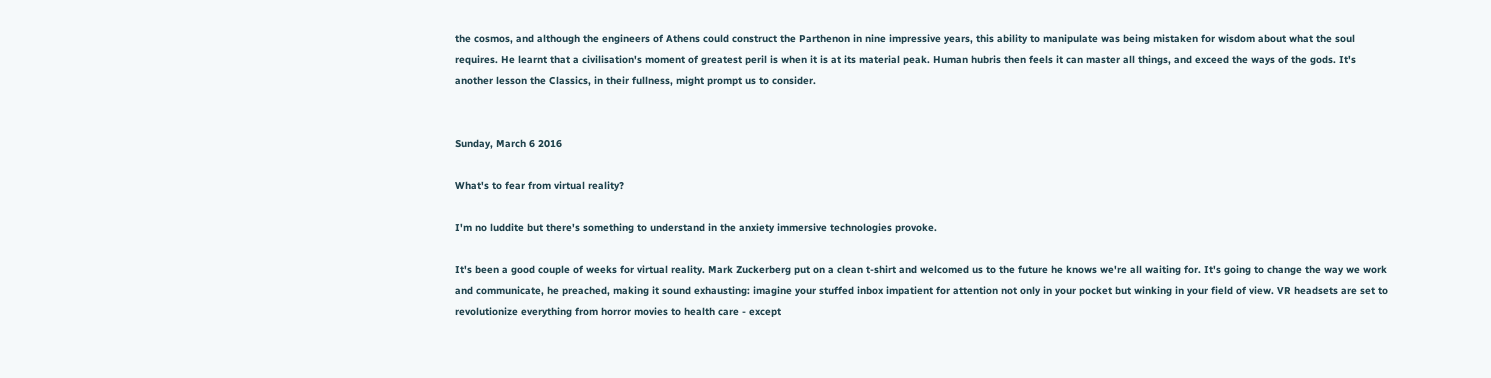the cosmos, and although the engineers of Athens could construct the Parthenon in nine impressive years, this ability to manipulate was being mistaken for wisdom about what the soul requires. He learnt that a civilisation's moment of greatest peril is when it is at its material peak. Human hubris then feels it can master all things, and exceed the ways of the gods. It's another lesson the Classics, in their fullness, might prompt us to consider.


Sunday, March 6 2016

What's to fear from virtual reality?

I'm no luddite but there's something to understand in the anxiety immersive technologies provoke.

It's been a good couple of weeks for virtual reality. Mark Zuckerberg put on a clean t-shirt and welcomed us to the future he knows we're all waiting for. It's going to change the way we work and communicate, he preached, making it sound exhausting: imagine your stuffed inbox impatient for attention not only in your pocket but winking in your field of view. VR headsets are set to revolutionize everything from horror movies to health care - except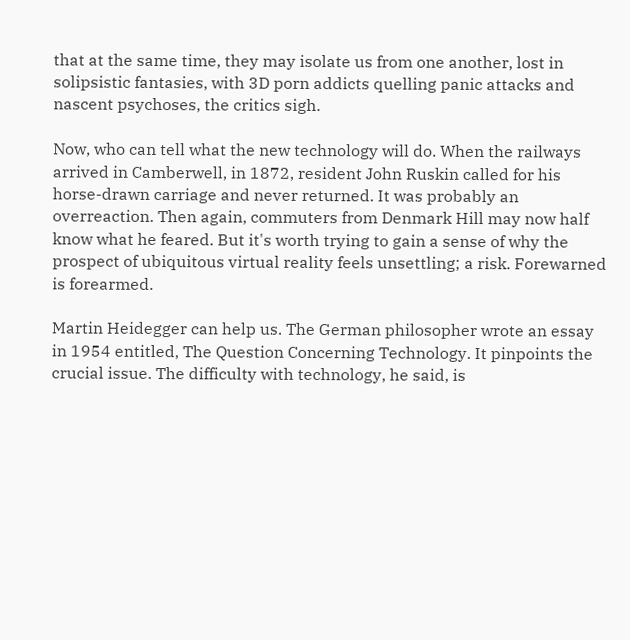that at the same time, they may isolate us from one another, lost in solipsistic fantasies, with 3D porn addicts quelling panic attacks and nascent psychoses, the critics sigh.

Now, who can tell what the new technology will do. When the railways arrived in Camberwell, in 1872, resident John Ruskin called for his horse-drawn carriage and never returned. It was probably an overreaction. Then again, commuters from Denmark Hill may now half know what he feared. But it's worth trying to gain a sense of why the prospect of ubiquitous virtual reality feels unsettling; a risk. Forewarned is forearmed.

Martin Heidegger can help us. The German philosopher wrote an essay in 1954 entitled, The Question Concerning Technology. It pinpoints the crucial issue. The difficulty with technology, he said, is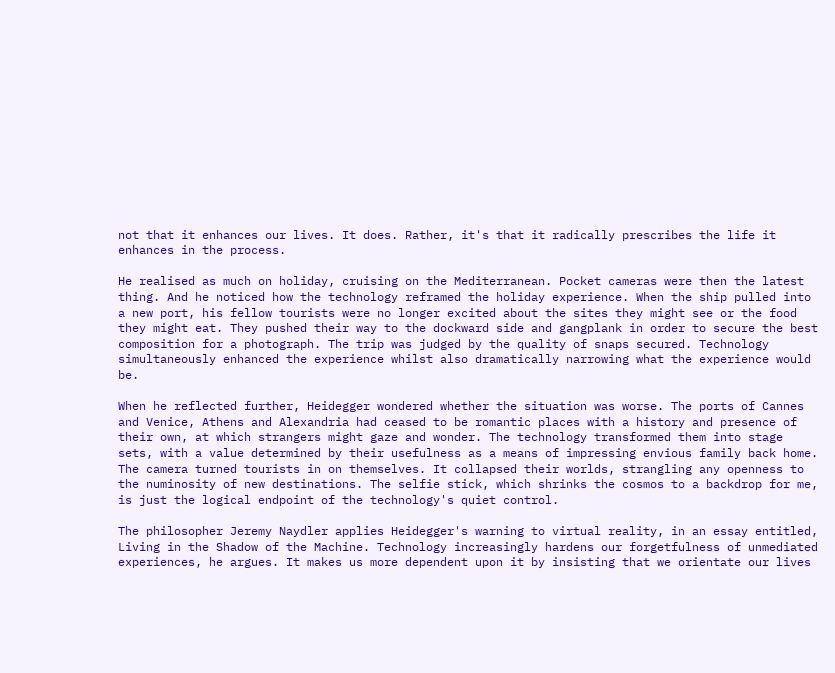not that it enhances our lives. It does. Rather, it's that it radically prescribes the life it enhances in the process.

He realised as much on holiday, cruising on the Mediterranean. Pocket cameras were then the latest thing. And he noticed how the technology reframed the holiday experience. When the ship pulled into a new port, his fellow tourists were no longer excited about the sites they might see or the food they might eat. They pushed their way to the dockward side and gangplank in order to secure the best composition for a photograph. The trip was judged by the quality of snaps secured. Technology simultaneously enhanced the experience whilst also dramatically narrowing what the experience would be.

When he reflected further, Heidegger wondered whether the situation was worse. The ports of Cannes and Venice, Athens and Alexandria had ceased to be romantic places with a history and presence of their own, at which strangers might gaze and wonder. The technology transformed them into stage sets, with a value determined by their usefulness as a means of impressing envious family back home. The camera turned tourists in on themselves. It collapsed their worlds, strangling any openness to the numinosity of new destinations. The selfie stick, which shrinks the cosmos to a backdrop for me, is just the logical endpoint of the technology's quiet control.

The philosopher Jeremy Naydler applies Heidegger's warning to virtual reality, in an essay entitled, Living in the Shadow of the Machine. Technology increasingly hardens our forgetfulness of unmediated experiences, he argues. It makes us more dependent upon it by insisting that we orientate our lives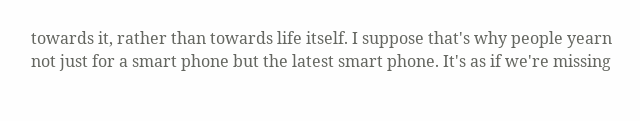towards it, rather than towards life itself. I suppose that's why people yearn not just for a smart phone but the latest smart phone. It's as if we're missing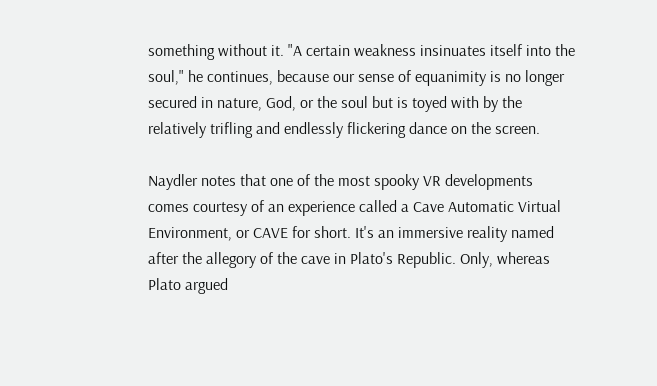something without it. "A certain weakness insinuates itself into the soul," he continues, because our sense of equanimity is no longer secured in nature, God, or the soul but is toyed with by the relatively trifling and endlessly flickering dance on the screen.

Naydler notes that one of the most spooky VR developments comes courtesy of an experience called a Cave Automatic Virtual Environment, or CAVE for short. It's an immersive reality named after the allegory of the cave in Plato's Republic. Only, whereas Plato argued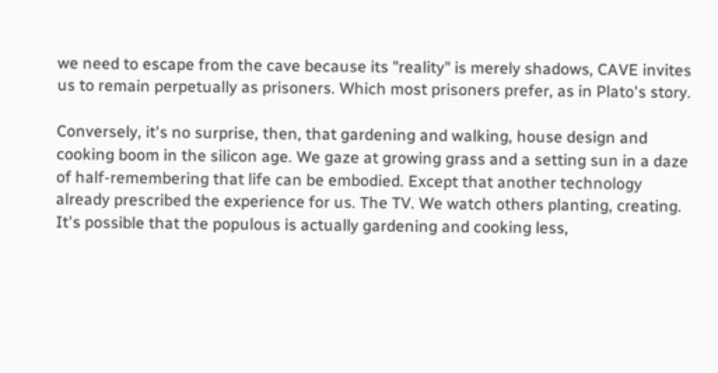we need to escape from the cave because its "reality" is merely shadows, CAVE invites us to remain perpetually as prisoners. Which most prisoners prefer, as in Plato's story.

Conversely, it's no surprise, then, that gardening and walking, house design and cooking boom in the silicon age. We gaze at growing grass and a setting sun in a daze of half-remembering that life can be embodied. Except that another technology already prescribed the experience for us. The TV. We watch others planting, creating. It's possible that the populous is actually gardening and cooking less,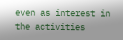even as interest in the activities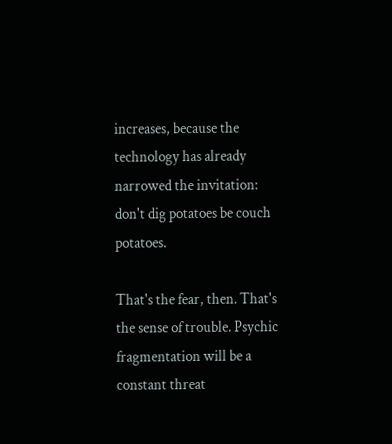increases, because the technology has already narrowed the invitation: don't dig potatoes be couch potatoes.

That's the fear, then. That's the sense of trouble. Psychic fragmentation will be a constant threat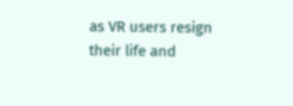as VR users resign their life and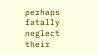perhaps fatally neglect their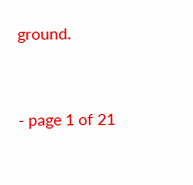ground.


- page 1 of 21